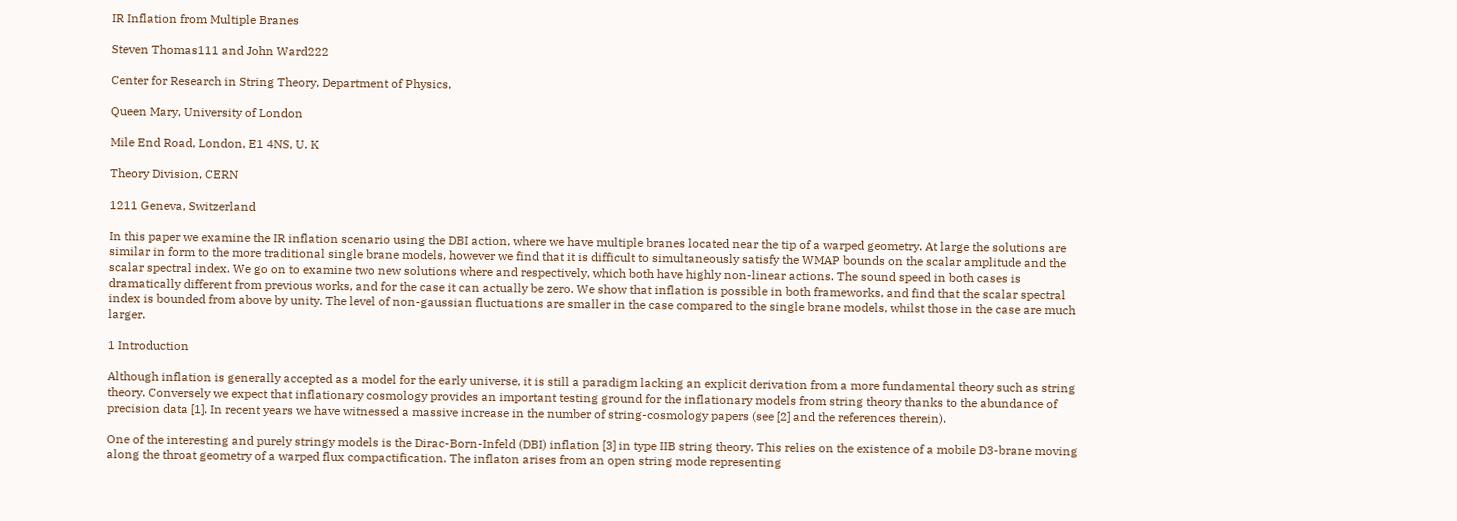IR Inflation from Multiple Branes

Steven Thomas111 and John Ward222

Center for Research in String Theory, Department of Physics,

Queen Mary, University of London

Mile End Road, London, E1 4NS, U. K

Theory Division, CERN

1211 Geneva, Switzerland

In this paper we examine the IR inflation scenario using the DBI action, where we have multiple branes located near the tip of a warped geometry. At large the solutions are similar in form to the more traditional single brane models, however we find that it is difficult to simultaneously satisfy the WMAP bounds on the scalar amplitude and the scalar spectral index. We go on to examine two new solutions where and respectively, which both have highly non-linear actions. The sound speed in both cases is dramatically different from previous works, and for the case it can actually be zero. We show that inflation is possible in both frameworks, and find that the scalar spectral index is bounded from above by unity. The level of non-gaussian fluctuations are smaller in the case compared to the single brane models, whilst those in the case are much larger.

1 Introduction

Although inflation is generally accepted as a model for the early universe, it is still a paradigm lacking an explicit derivation from a more fundamental theory such as string theory. Conversely we expect that inflationary cosmology provides an important testing ground for the inflationary models from string theory thanks to the abundance of precision data [1]. In recent years we have witnessed a massive increase in the number of string-cosmology papers (see [2] and the references therein).

One of the interesting and purely stringy models is the Dirac-Born-Infeld (DBI) inflation [3] in type IIB string theory. This relies on the existence of a mobile D3-brane moving along the throat geometry of a warped flux compactification. The inflaton arises from an open string mode representing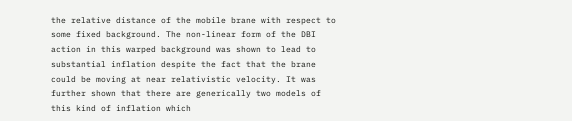the relative distance of the mobile brane with respect to some fixed background. The non-linear form of the DBI action in this warped background was shown to lead to substantial inflation despite the fact that the brane could be moving at near relativistic velocity. It was further shown that there are generically two models of this kind of inflation which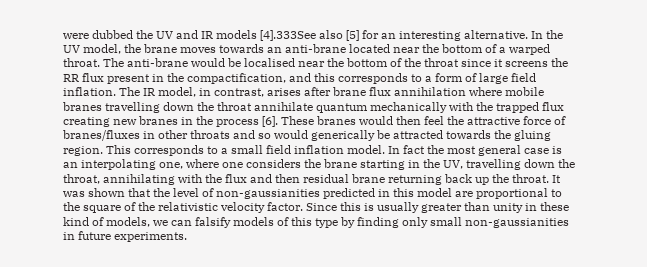were dubbed the UV and IR models [4].333See also [5] for an interesting alternative. In the UV model, the brane moves towards an anti-brane located near the bottom of a warped throat. The anti-brane would be localised near the bottom of the throat since it screens the RR flux present in the compactification, and this corresponds to a form of large field inflation. The IR model, in contrast, arises after brane flux annihilation where mobile branes travelling down the throat annihilate quantum mechanically with the trapped flux creating new branes in the process [6]. These branes would then feel the attractive force of branes/fluxes in other throats and so would generically be attracted towards the gluing region. This corresponds to a small field inflation model. In fact the most general case is an interpolating one, where one considers the brane starting in the UV, travelling down the throat, annihilating with the flux and then residual brane returning back up the throat. It was shown that the level of non-gaussianities predicted in this model are proportional to the square of the relativistic velocity factor. Since this is usually greater than unity in these kind of models, we can falsify models of this type by finding only small non-gaussianities in future experiments.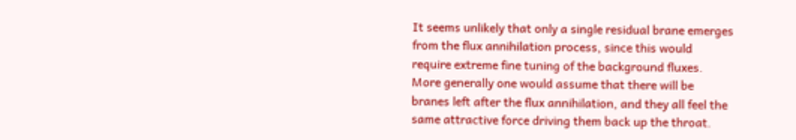It seems unlikely that only a single residual brane emerges from the flux annihilation process, since this would require extreme fine tuning of the background fluxes. More generally one would assume that there will be branes left after the flux annihilation, and they all feel the same attractive force driving them back up the throat.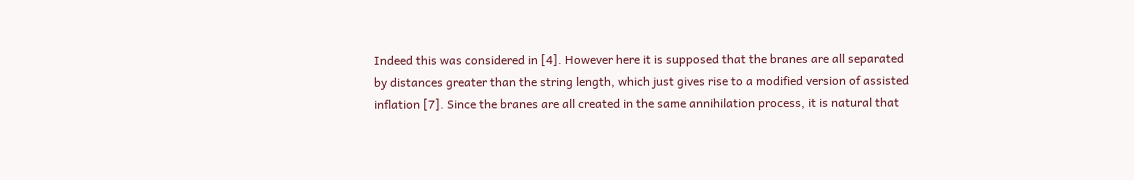Indeed this was considered in [4]. However here it is supposed that the branes are all separated by distances greater than the string length, which just gives rise to a modified version of assisted inflation [7]. Since the branes are all created in the same annihilation process, it is natural that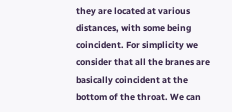they are located at various distances, with some being coincident. For simplicity we consider that all the branes are basically coincident at the bottom of the throat. We can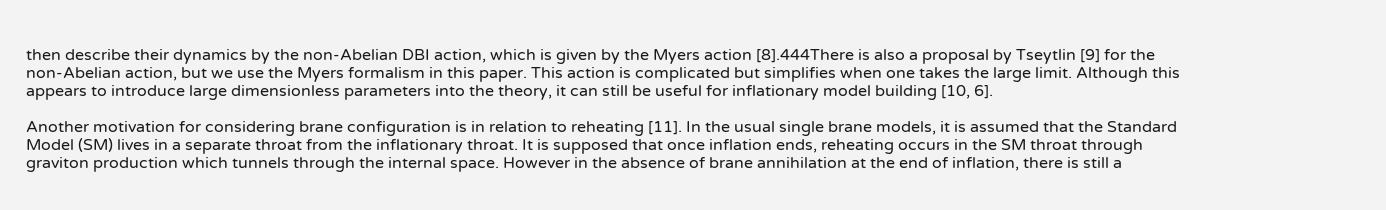then describe their dynamics by the non-Abelian DBI action, which is given by the Myers action [8].444There is also a proposal by Tseytlin [9] for the non-Abelian action, but we use the Myers formalism in this paper. This action is complicated but simplifies when one takes the large limit. Although this appears to introduce large dimensionless parameters into the theory, it can still be useful for inflationary model building [10, 6].

Another motivation for considering brane configuration is in relation to reheating [11]. In the usual single brane models, it is assumed that the Standard Model (SM) lives in a separate throat from the inflationary throat. It is supposed that once inflation ends, reheating occurs in the SM throat through graviton production which tunnels through the internal space. However in the absence of brane annihilation at the end of inflation, there is still a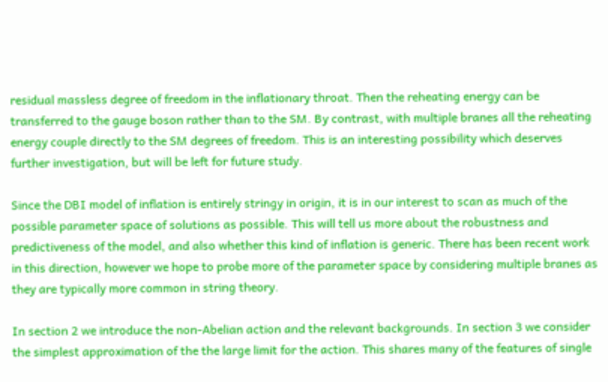residual massless degree of freedom in the inflationary throat. Then the reheating energy can be transferred to the gauge boson rather than to the SM. By contrast, with multiple branes all the reheating energy couple directly to the SM degrees of freedom. This is an interesting possibility which deserves further investigation, but will be left for future study.

Since the DBI model of inflation is entirely stringy in origin, it is in our interest to scan as much of the possible parameter space of solutions as possible. This will tell us more about the robustness and predictiveness of the model, and also whether this kind of inflation is generic. There has been recent work in this direction, however we hope to probe more of the parameter space by considering multiple branes as they are typically more common in string theory.

In section 2 we introduce the non-Abelian action and the relevant backgrounds. In section 3 we consider the simplest approximation of the the large limit for the action. This shares many of the features of single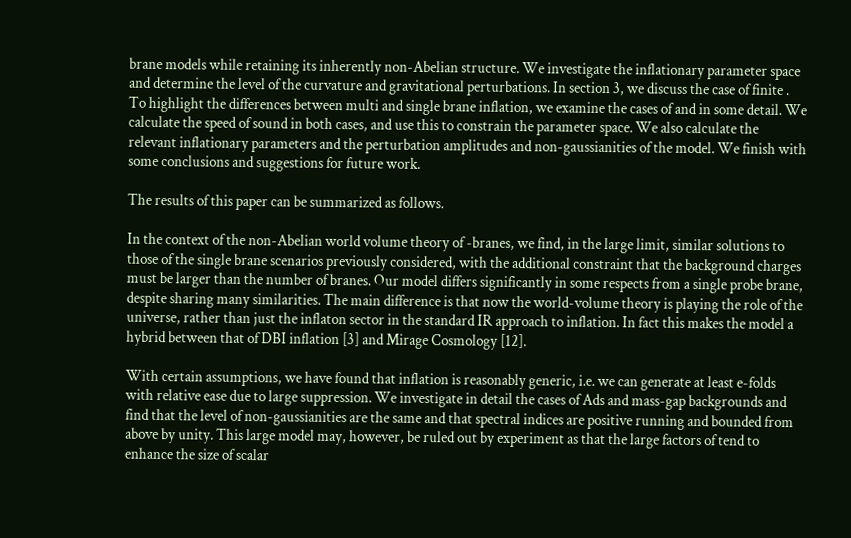brane models while retaining its inherently non-Abelian structure. We investigate the inflationary parameter space and determine the level of the curvature and gravitational perturbations. In section 3, we discuss the case of finite . To highlight the differences between multi and single brane inflation, we examine the cases of and in some detail. We calculate the speed of sound in both cases, and use this to constrain the parameter space. We also calculate the relevant inflationary parameters and the perturbation amplitudes and non-gaussianities of the model. We finish with some conclusions and suggestions for future work.

The results of this paper can be summarized as follows.

In the context of the non-Abelian world volume theory of -branes, we find, in the large limit, similar solutions to those of the single brane scenarios previously considered, with the additional constraint that the background charges must be larger than the number of branes. Our model differs significantly in some respects from a single probe brane, despite sharing many similarities. The main difference is that now the world-volume theory is playing the role of the universe, rather than just the inflaton sector in the standard IR approach to inflation. In fact this makes the model a hybrid between that of DBI inflation [3] and Mirage Cosmology [12].

With certain assumptions, we have found that inflation is reasonably generic, i.e. we can generate at least e-folds with relative ease due to large suppression. We investigate in detail the cases of Ads and mass-gap backgrounds and find that the level of non-gaussianities are the same and that spectral indices are positive running and bounded from above by unity. This large model may, however, be ruled out by experiment as that the large factors of tend to enhance the size of scalar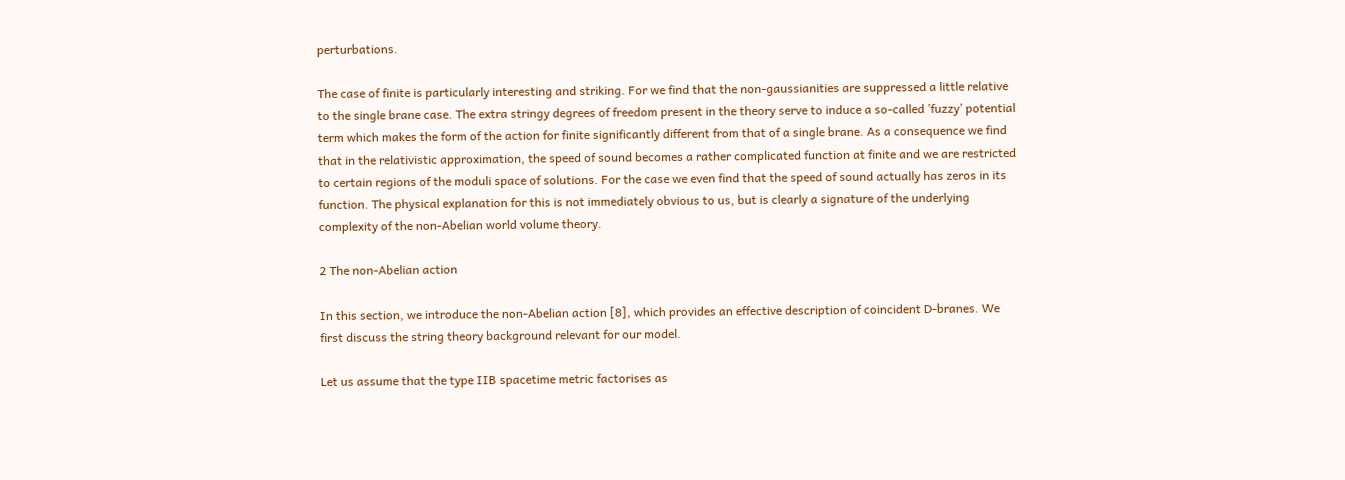perturbations.

The case of finite is particularly interesting and striking. For we find that the non-gaussianities are suppressed a little relative to the single brane case. The extra stringy degrees of freedom present in the theory serve to induce a so-called ’fuzzy’ potential term which makes the form of the action for finite significantly different from that of a single brane. As a consequence we find that in the relativistic approximation, the speed of sound becomes a rather complicated function at finite and we are restricted to certain regions of the moduli space of solutions. For the case we even find that the speed of sound actually has zeros in its function. The physical explanation for this is not immediately obvious to us, but is clearly a signature of the underlying complexity of the non-Abelian world volume theory.

2 The non-Abelian action

In this section, we introduce the non-Abelian action [8], which provides an effective description of coincident D-branes. We first discuss the string theory background relevant for our model.

Let us assume that the type IIB spacetime metric factorises as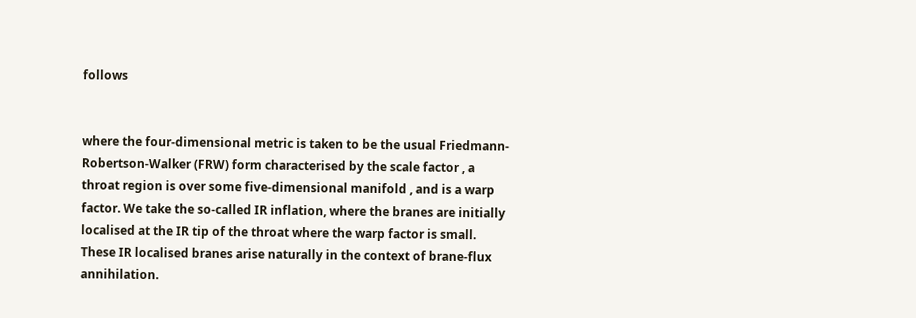follows


where the four-dimensional metric is taken to be the usual Friedmann-Robertson-Walker (FRW) form characterised by the scale factor , a throat region is over some five-dimensional manifold , and is a warp factor. We take the so-called IR inflation, where the branes are initially localised at the IR tip of the throat where the warp factor is small. These IR localised branes arise naturally in the context of brane-flux annihilation.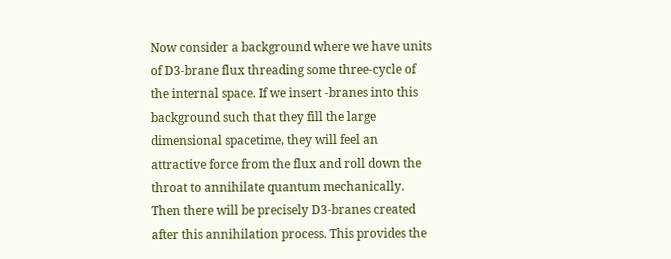Now consider a background where we have units of D3-brane flux threading some three-cycle of the internal space. If we insert -branes into this background such that they fill the large dimensional spacetime, they will feel an attractive force from the flux and roll down the throat to annihilate quantum mechanically. Then there will be precisely D3-branes created after this annihilation process. This provides the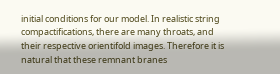initial conditions for our model. In realistic string compactifications, there are many throats, and their respective orientifold images. Therefore it is natural that these remnant branes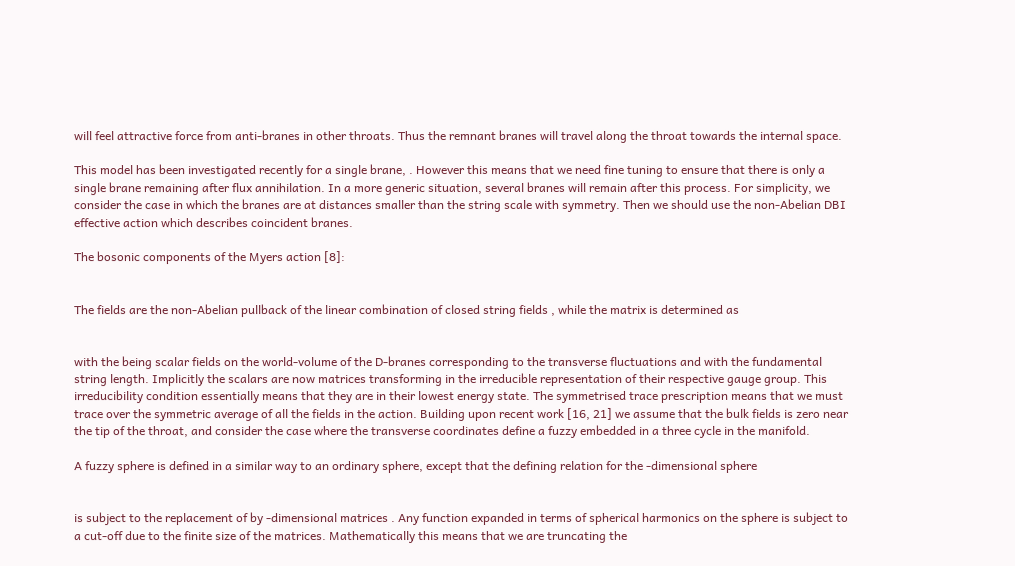will feel attractive force from anti-branes in other throats. Thus the remnant branes will travel along the throat towards the internal space.

This model has been investigated recently for a single brane, . However this means that we need fine tuning to ensure that there is only a single brane remaining after flux annihilation. In a more generic situation, several branes will remain after this process. For simplicity, we consider the case in which the branes are at distances smaller than the string scale with symmetry. Then we should use the non-Abelian DBI effective action which describes coincident branes.

The bosonic components of the Myers action [8]:


The fields are the non-Abelian pullback of the linear combination of closed string fields , while the matrix is determined as


with the being scalar fields on the world-volume of the D-branes corresponding to the transverse fluctuations and with the fundamental string length. Implicitly the scalars are now matrices transforming in the irreducible representation of their respective gauge group. This irreducibility condition essentially means that they are in their lowest energy state. The symmetrised trace prescription means that we must trace over the symmetric average of all the fields in the action. Building upon recent work [16, 21] we assume that the bulk fields is zero near the tip of the throat, and consider the case where the transverse coordinates define a fuzzy embedded in a three cycle in the manifold.

A fuzzy sphere is defined in a similar way to an ordinary sphere, except that the defining relation for the -dimensional sphere


is subject to the replacement of by -dimensional matrices . Any function expanded in terms of spherical harmonics on the sphere is subject to a cut-off due to the finite size of the matrices. Mathematically this means that we are truncating the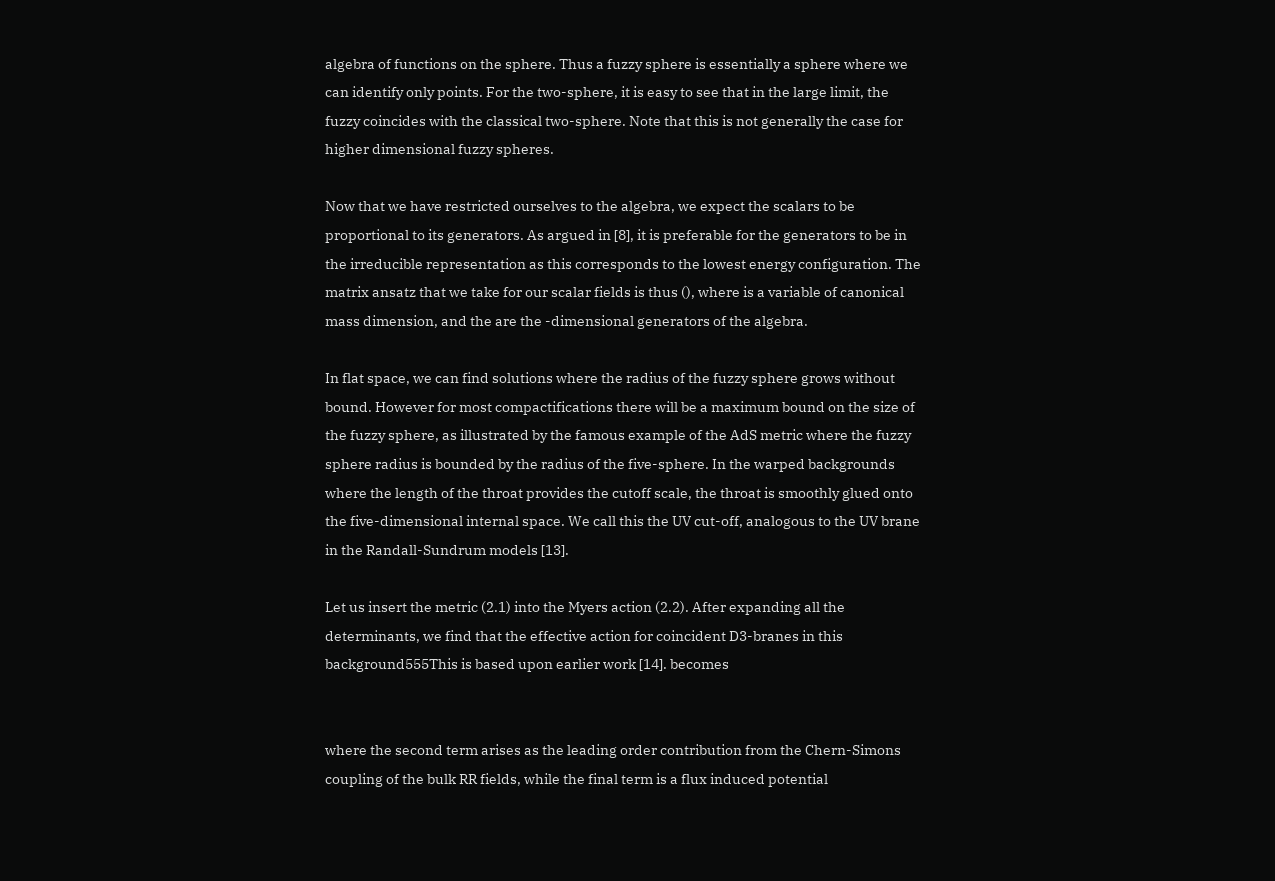algebra of functions on the sphere. Thus a fuzzy sphere is essentially a sphere where we can identify only points. For the two-sphere, it is easy to see that in the large limit, the fuzzy coincides with the classical two-sphere. Note that this is not generally the case for higher dimensional fuzzy spheres.

Now that we have restricted ourselves to the algebra, we expect the scalars to be proportional to its generators. As argued in [8], it is preferable for the generators to be in the irreducible representation as this corresponds to the lowest energy configuration. The matrix ansatz that we take for our scalar fields is thus (), where is a variable of canonical mass dimension, and the are the -dimensional generators of the algebra.

In flat space, we can find solutions where the radius of the fuzzy sphere grows without bound. However for most compactifications there will be a maximum bound on the size of the fuzzy sphere, as illustrated by the famous example of the AdS metric where the fuzzy sphere radius is bounded by the radius of the five-sphere. In the warped backgrounds where the length of the throat provides the cutoff scale, the throat is smoothly glued onto the five-dimensional internal space. We call this the UV cut-off, analogous to the UV brane in the Randall-Sundrum models [13].

Let us insert the metric (2.1) into the Myers action (2.2). After expanding all the determinants, we find that the effective action for coincident D3-branes in this background555This is based upon earlier work [14]. becomes


where the second term arises as the leading order contribution from the Chern-Simons coupling of the bulk RR fields, while the final term is a flux induced potential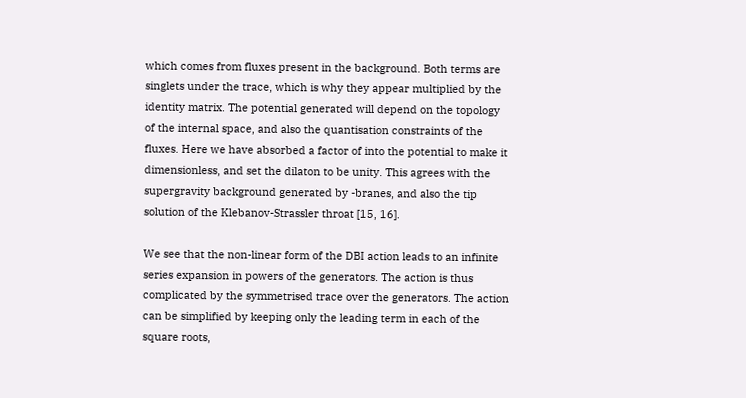which comes from fluxes present in the background. Both terms are singlets under the trace, which is why they appear multiplied by the identity matrix. The potential generated will depend on the topology of the internal space, and also the quantisation constraints of the fluxes. Here we have absorbed a factor of into the potential to make it dimensionless, and set the dilaton to be unity. This agrees with the supergravity background generated by -branes, and also the tip solution of the Klebanov-Strassler throat [15, 16].

We see that the non-linear form of the DBI action leads to an infinite series expansion in powers of the generators. The action is thus complicated by the symmetrised trace over the generators. The action can be simplified by keeping only the leading term in each of the square roots,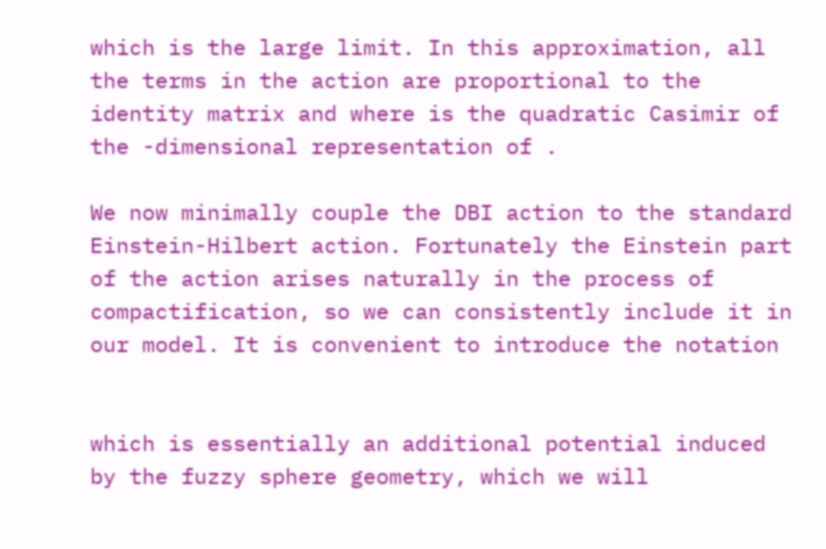which is the large limit. In this approximation, all the terms in the action are proportional to the identity matrix and where is the quadratic Casimir of the -dimensional representation of .

We now minimally couple the DBI action to the standard Einstein-Hilbert action. Fortunately the Einstein part of the action arises naturally in the process of compactification, so we can consistently include it in our model. It is convenient to introduce the notation


which is essentially an additional potential induced by the fuzzy sphere geometry, which we will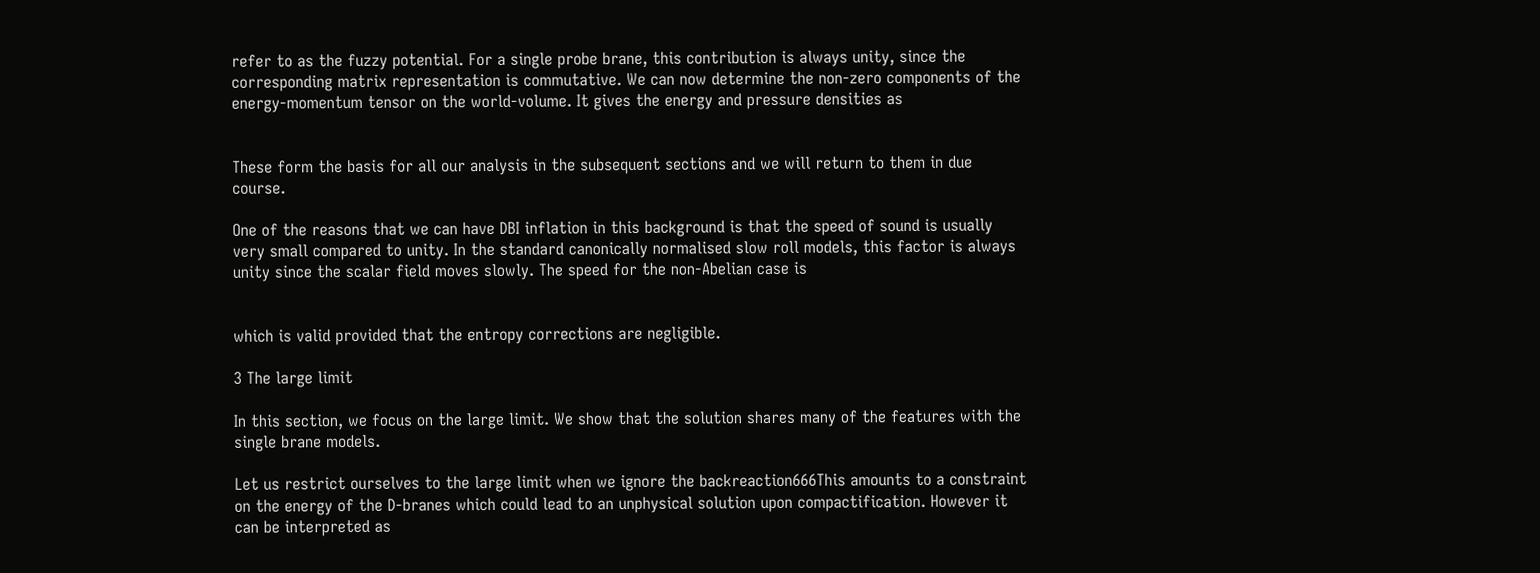refer to as the fuzzy potential. For a single probe brane, this contribution is always unity, since the corresponding matrix representation is commutative. We can now determine the non-zero components of the energy-momentum tensor on the world-volume. It gives the energy and pressure densities as


These form the basis for all our analysis in the subsequent sections and we will return to them in due course.

One of the reasons that we can have DBI inflation in this background is that the speed of sound is usually very small compared to unity. In the standard canonically normalised slow roll models, this factor is always unity since the scalar field moves slowly. The speed for the non-Abelian case is


which is valid provided that the entropy corrections are negligible.

3 The large limit

In this section, we focus on the large limit. We show that the solution shares many of the features with the single brane models.

Let us restrict ourselves to the large limit when we ignore the backreaction666This amounts to a constraint on the energy of the D-branes which could lead to an unphysical solution upon compactification. However it can be interpreted as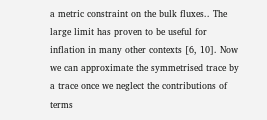a metric constraint on the bulk fluxes.. The large limit has proven to be useful for inflation in many other contexts [6, 10]. Now we can approximate the symmetrised trace by a trace once we neglect the contributions of terms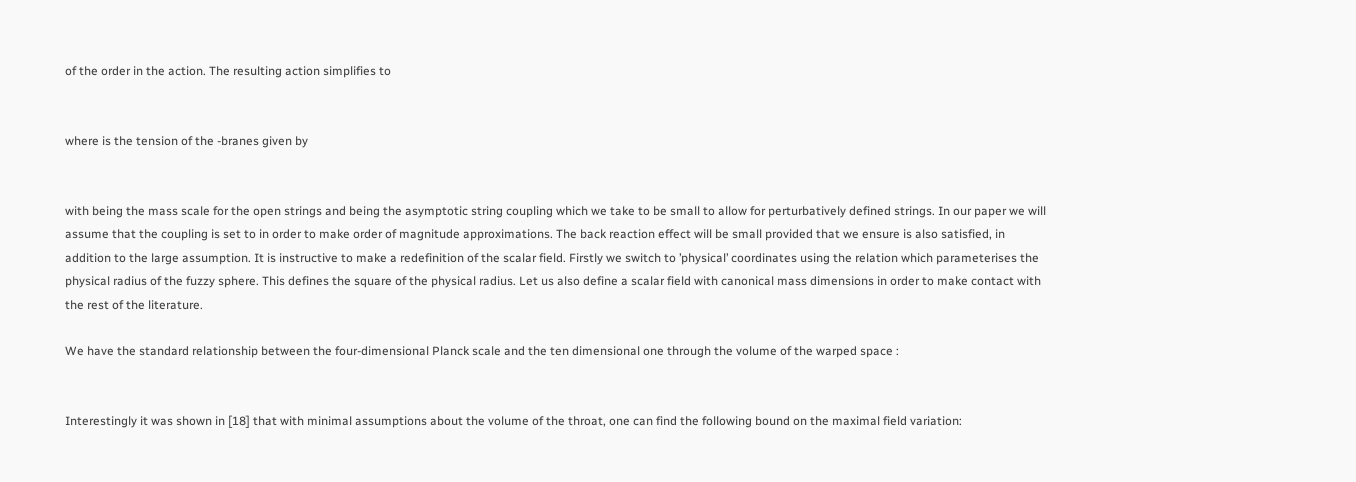of the order in the action. The resulting action simplifies to


where is the tension of the -branes given by


with being the mass scale for the open strings and being the asymptotic string coupling which we take to be small to allow for perturbatively defined strings. In our paper we will assume that the coupling is set to in order to make order of magnitude approximations. The back reaction effect will be small provided that we ensure is also satisfied, in addition to the large assumption. It is instructive to make a redefinition of the scalar field. Firstly we switch to ’physical’ coordinates using the relation which parameterises the physical radius of the fuzzy sphere. This defines the square of the physical radius. Let us also define a scalar field with canonical mass dimensions in order to make contact with the rest of the literature.

We have the standard relationship between the four-dimensional Planck scale and the ten dimensional one through the volume of the warped space :


Interestingly it was shown in [18] that with minimal assumptions about the volume of the throat, one can find the following bound on the maximal field variation: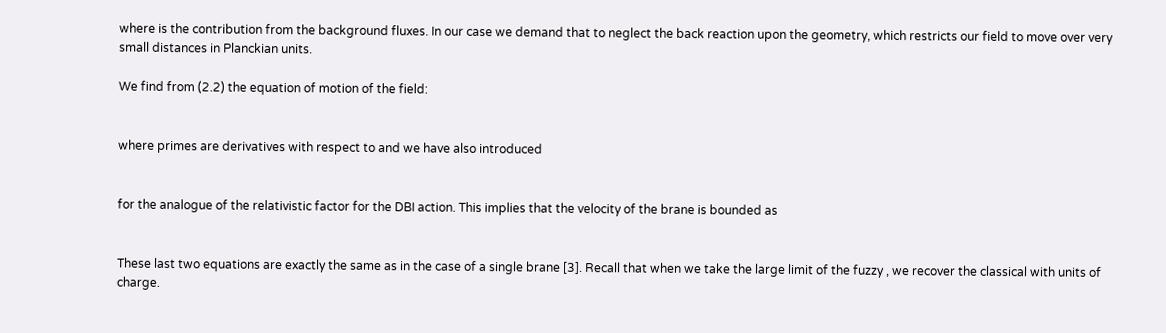where is the contribution from the background fluxes. In our case we demand that to neglect the back reaction upon the geometry, which restricts our field to move over very small distances in Planckian units.

We find from (2.2) the equation of motion of the field:


where primes are derivatives with respect to and we have also introduced


for the analogue of the relativistic factor for the DBI action. This implies that the velocity of the brane is bounded as


These last two equations are exactly the same as in the case of a single brane [3]. Recall that when we take the large limit of the fuzzy , we recover the classical with units of charge.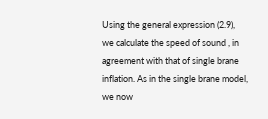Using the general expression (2.9), we calculate the speed of sound , in agreement with that of single brane inflation. As in the single brane model, we now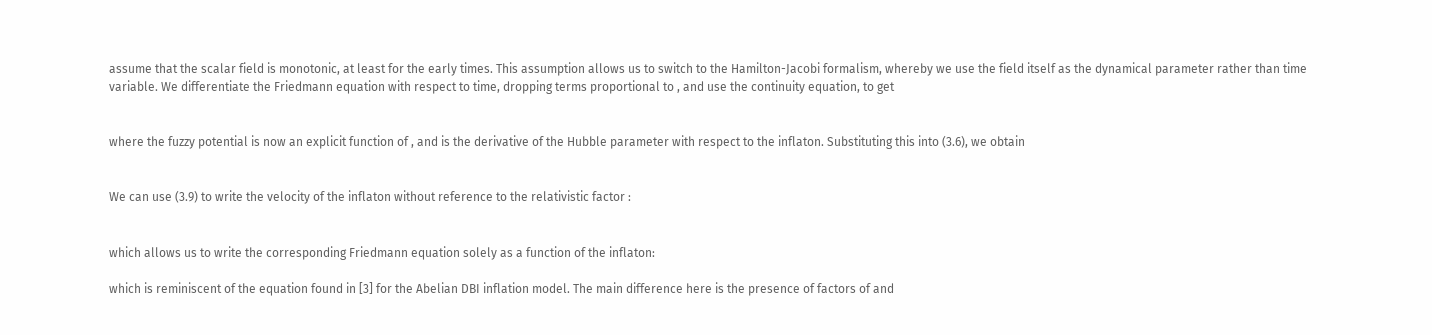assume that the scalar field is monotonic, at least for the early times. This assumption allows us to switch to the Hamilton-Jacobi formalism, whereby we use the field itself as the dynamical parameter rather than time variable. We differentiate the Friedmann equation with respect to time, dropping terms proportional to , and use the continuity equation, to get


where the fuzzy potential is now an explicit function of , and is the derivative of the Hubble parameter with respect to the inflaton. Substituting this into (3.6), we obtain


We can use (3.9) to write the velocity of the inflaton without reference to the relativistic factor :


which allows us to write the corresponding Friedmann equation solely as a function of the inflaton:

which is reminiscent of the equation found in [3] for the Abelian DBI inflation model. The main difference here is the presence of factors of and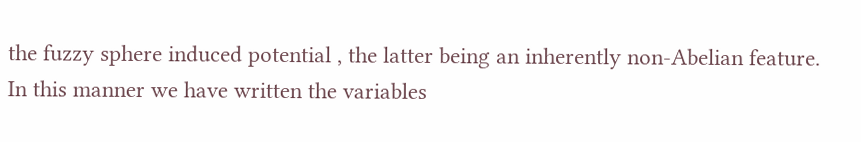the fuzzy sphere induced potential , the latter being an inherently non-Abelian feature. In this manner we have written the variables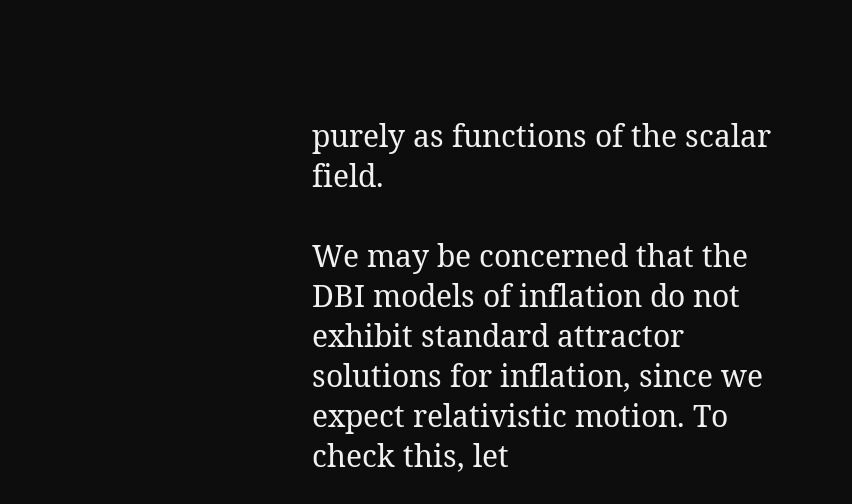purely as functions of the scalar field.

We may be concerned that the DBI models of inflation do not exhibit standard attractor solutions for inflation, since we expect relativistic motion. To check this, let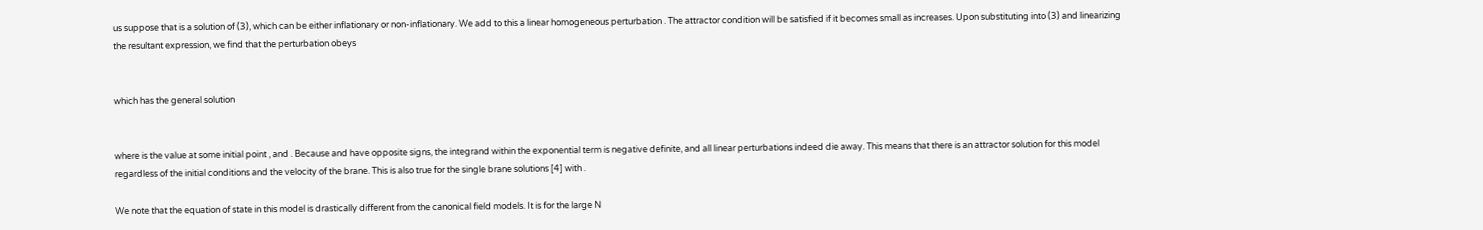us suppose that is a solution of (3), which can be either inflationary or non-inflationary. We add to this a linear homogeneous perturbation . The attractor condition will be satisfied if it becomes small as increases. Upon substituting into (3) and linearizing the resultant expression, we find that the perturbation obeys


which has the general solution


where is the value at some initial point , and . Because and have opposite signs, the integrand within the exponential term is negative definite, and all linear perturbations indeed die away. This means that there is an attractor solution for this model regardless of the initial conditions and the velocity of the brane. This is also true for the single brane solutions [4] with .

We note that the equation of state in this model is drastically different from the canonical field models. It is for the large N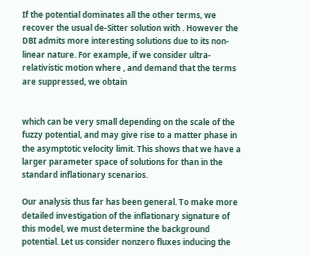If the potential dominates all the other terms, we recover the usual de-Sitter solution with . However the DBI admits more interesting solutions due to its non-linear nature. For example, if we consider ultra-relativistic motion where , and demand that the terms are suppressed, we obtain


which can be very small depending on the scale of the fuzzy potential, and may give rise to a matter phase in the asymptotic velocity limit. This shows that we have a larger parameter space of solutions for than in the standard inflationary scenarios.

Our analysis thus far has been general. To make more detailed investigation of the inflationary signature of this model, we must determine the background potential. Let us consider nonzero fluxes inducing the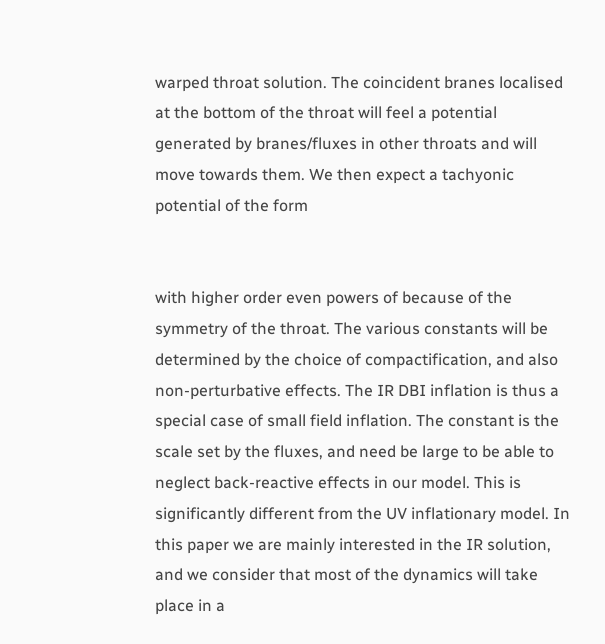warped throat solution. The coincident branes localised at the bottom of the throat will feel a potential generated by branes/fluxes in other throats and will move towards them. We then expect a tachyonic potential of the form


with higher order even powers of because of the symmetry of the throat. The various constants will be determined by the choice of compactification, and also non-perturbative effects. The IR DBI inflation is thus a special case of small field inflation. The constant is the scale set by the fluxes, and need be large to be able to neglect back-reactive effects in our model. This is significantly different from the UV inflationary model. In this paper we are mainly interested in the IR solution, and we consider that most of the dynamics will take place in a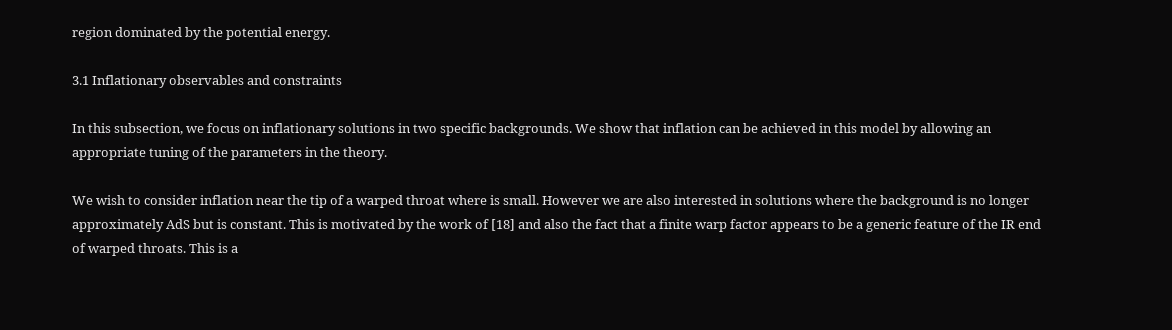region dominated by the potential energy.

3.1 Inflationary observables and constraints

In this subsection, we focus on inflationary solutions in two specific backgrounds. We show that inflation can be achieved in this model by allowing an appropriate tuning of the parameters in the theory.

We wish to consider inflation near the tip of a warped throat where is small. However we are also interested in solutions where the background is no longer approximately AdS but is constant. This is motivated by the work of [18] and also the fact that a finite warp factor appears to be a generic feature of the IR end of warped throats. This is a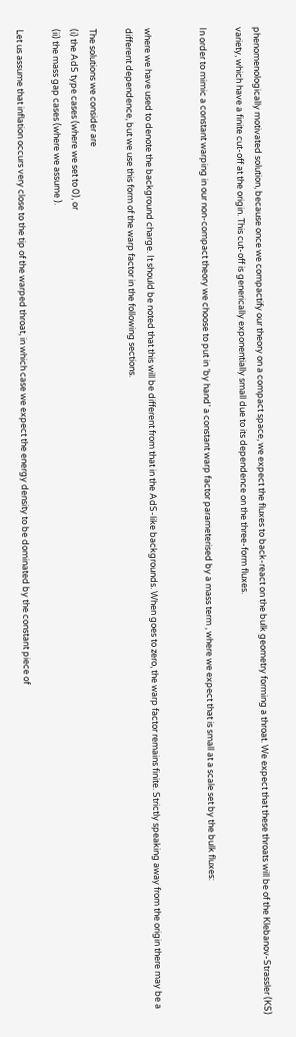phenomenologically motivated solution, because once we compactify our theory on a compact space, we expect the fluxes to back-react on the bulk geometry forming a throat. We expect that these throats will be of the Klebanov-Strassler (KS) variety, which have a finite cut-off at the origin. This cut-off is generically exponentially small due to its dependence on the three-form fluxes.

In order to mimic a constant warping in our non-compact theory we choose to put in ’by hand’ a constant warp factor parameterised by a mass term , where we expect that is small at a scale set by the bulk fluxes:


where we have used to denote the background charge. It should be noted that this will be different from that in the AdS-like backgrounds. When goes to zero, the warp factor remains finite. Strictly speaking away from the origin there may be a different dependence, but we use this form of the warp factor in the following sections.

The solutions we consider are
(i) the AdS type cases (where we set to 0), or
(ii) the mass gap cases (where we assume ).

Let us assume that inflation occurs very close to the tip of the warped throat, in which case we expect the energy density to be dominated by the constant piece of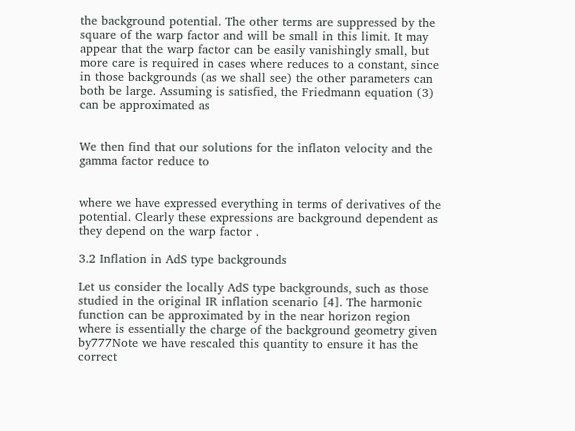the background potential. The other terms are suppressed by the square of the warp factor and will be small in this limit. It may appear that the warp factor can be easily vanishingly small, but more care is required in cases where reduces to a constant, since in those backgrounds (as we shall see) the other parameters can both be large. Assuming is satisfied, the Friedmann equation (3) can be approximated as


We then find that our solutions for the inflaton velocity and the gamma factor reduce to


where we have expressed everything in terms of derivatives of the potential. Clearly these expressions are background dependent as they depend on the warp factor .

3.2 Inflation in AdS type backgrounds

Let us consider the locally AdS type backgrounds, such as those studied in the original IR inflation scenario [4]. The harmonic function can be approximated by in the near horizon region where is essentially the charge of the background geometry given by777Note we have rescaled this quantity to ensure it has the correct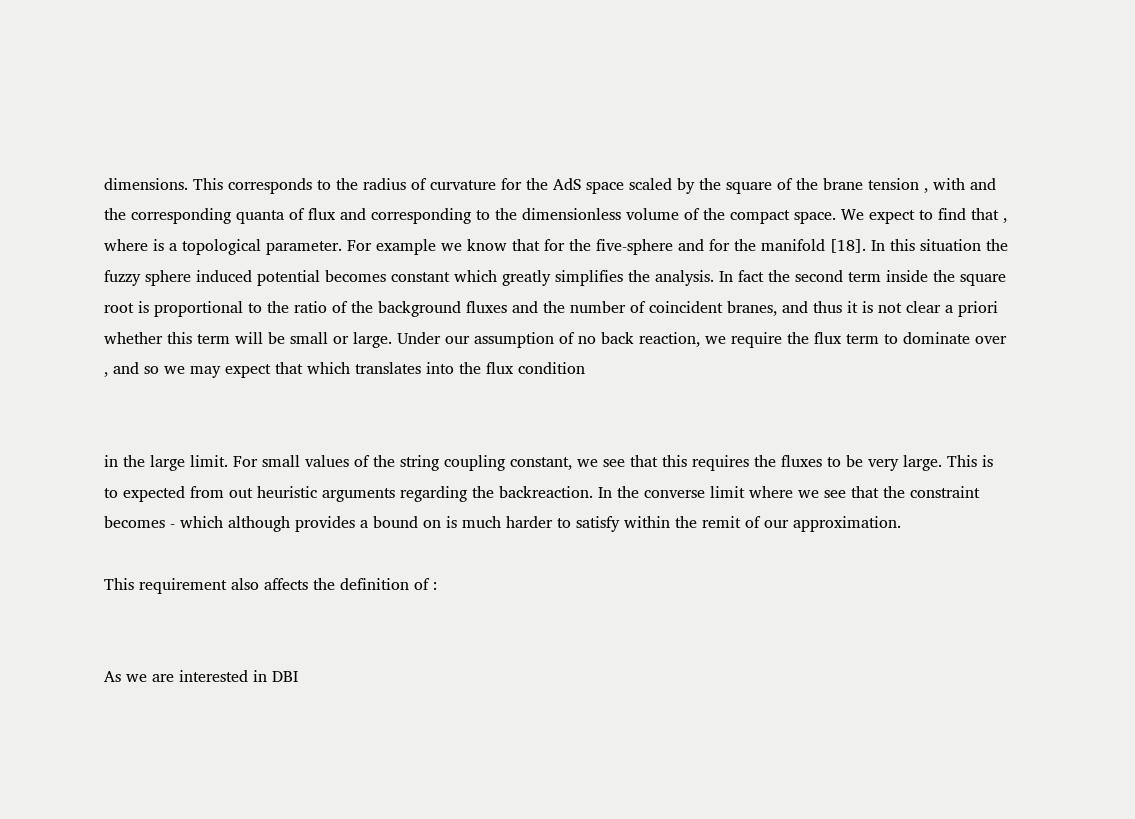dimensions. This corresponds to the radius of curvature for the AdS space scaled by the square of the brane tension , with and the corresponding quanta of flux and corresponding to the dimensionless volume of the compact space. We expect to find that , where is a topological parameter. For example we know that for the five-sphere and for the manifold [18]. In this situation the fuzzy sphere induced potential becomes constant which greatly simplifies the analysis. In fact the second term inside the square root is proportional to the ratio of the background fluxes and the number of coincident branes, and thus it is not clear a priori whether this term will be small or large. Under our assumption of no back reaction, we require the flux term to dominate over , and so we may expect that which translates into the flux condition


in the large limit. For small values of the string coupling constant, we see that this requires the fluxes to be very large. This is to expected from out heuristic arguments regarding the backreaction. In the converse limit where we see that the constraint becomes - which although provides a bound on is much harder to satisfy within the remit of our approximation.

This requirement also affects the definition of :


As we are interested in DBI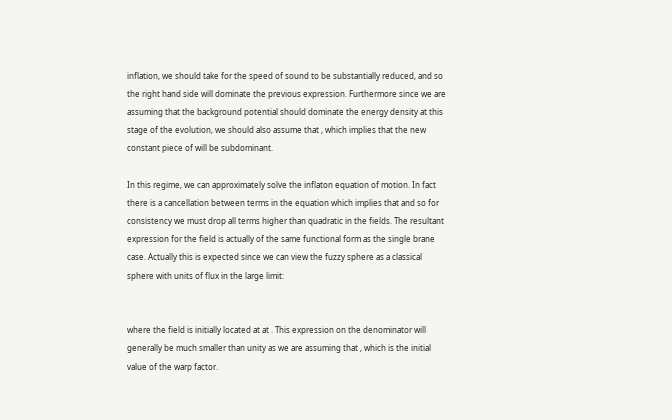inflation, we should take for the speed of sound to be substantially reduced, and so the right hand side will dominate the previous expression. Furthermore since we are assuming that the background potential should dominate the energy density at this stage of the evolution, we should also assume that , which implies that the new constant piece of will be subdominant.

In this regime, we can approximately solve the inflaton equation of motion. In fact there is a cancellation between terms in the equation which implies that and so for consistency we must drop all terms higher than quadratic in the fields. The resultant expression for the field is actually of the same functional form as the single brane case. Actually this is expected since we can view the fuzzy sphere as a classical sphere with units of flux in the large limit:


where the field is initially located at at . This expression on the denominator will generally be much smaller than unity as we are assuming that , which is the initial value of the warp factor.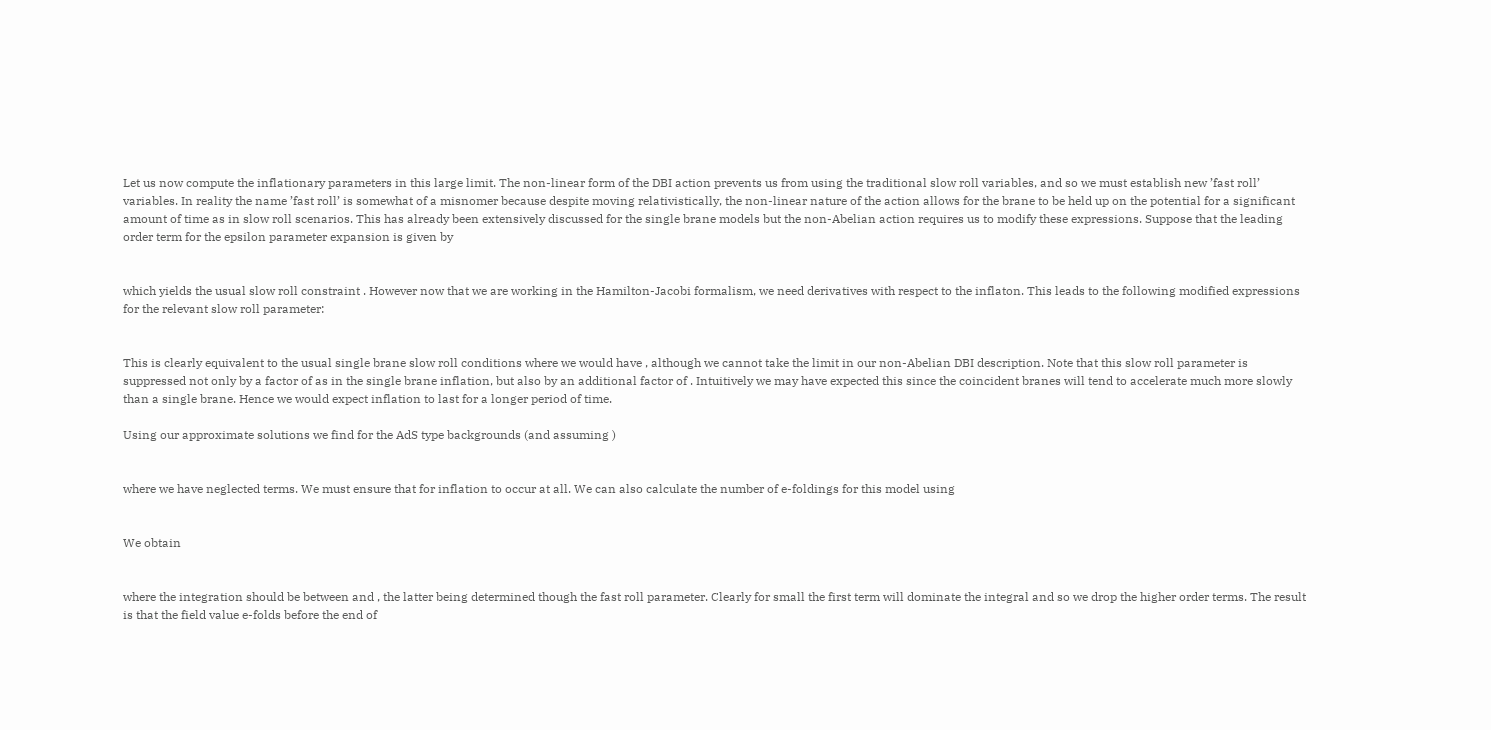Let us now compute the inflationary parameters in this large limit. The non-linear form of the DBI action prevents us from using the traditional slow roll variables, and so we must establish new ’fast roll’ variables. In reality the name ’fast roll’ is somewhat of a misnomer because despite moving relativistically, the non-linear nature of the action allows for the brane to be held up on the potential for a significant amount of time as in slow roll scenarios. This has already been extensively discussed for the single brane models but the non-Abelian action requires us to modify these expressions. Suppose that the leading order term for the epsilon parameter expansion is given by


which yields the usual slow roll constraint . However now that we are working in the Hamilton-Jacobi formalism, we need derivatives with respect to the inflaton. This leads to the following modified expressions for the relevant slow roll parameter:


This is clearly equivalent to the usual single brane slow roll conditions where we would have , although we cannot take the limit in our non-Abelian DBI description. Note that this slow roll parameter is suppressed not only by a factor of as in the single brane inflation, but also by an additional factor of . Intuitively we may have expected this since the coincident branes will tend to accelerate much more slowly than a single brane. Hence we would expect inflation to last for a longer period of time.

Using our approximate solutions we find for the AdS type backgrounds (and assuming )


where we have neglected terms. We must ensure that for inflation to occur at all. We can also calculate the number of e-foldings for this model using


We obtain


where the integration should be between and , the latter being determined though the fast roll parameter. Clearly for small the first term will dominate the integral and so we drop the higher order terms. The result is that the field value e-folds before the end of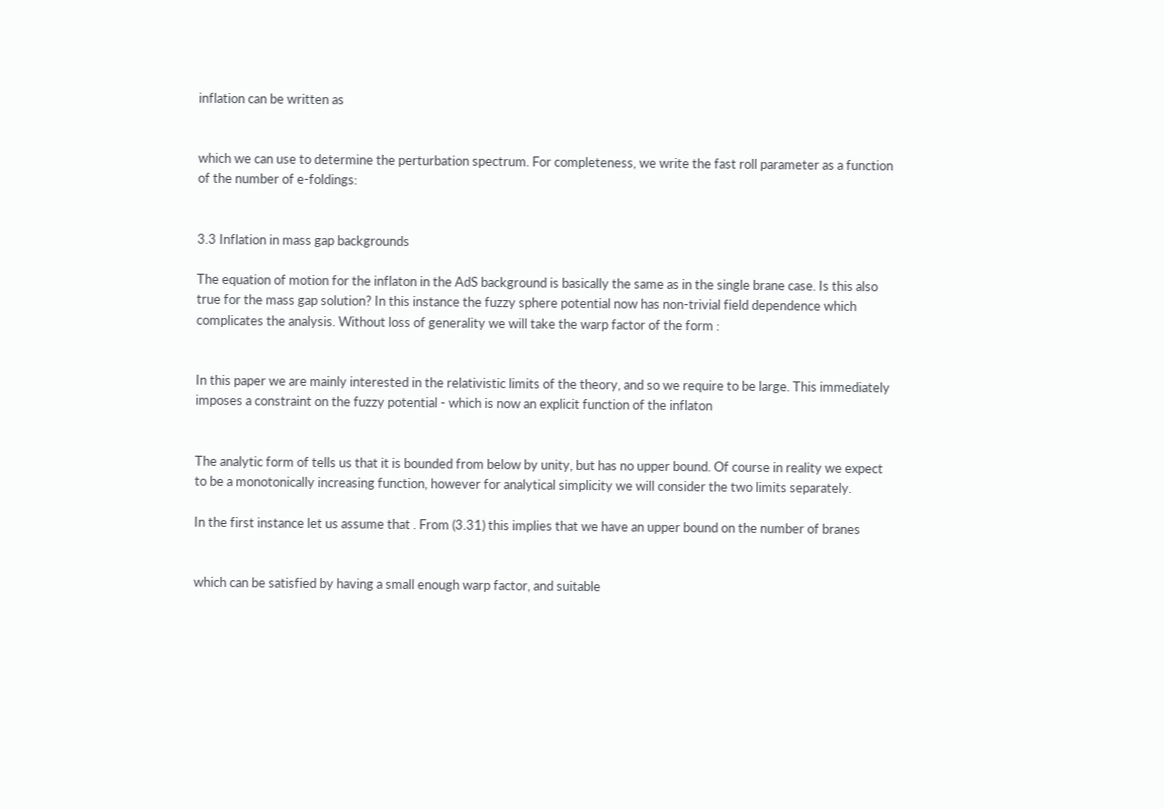inflation can be written as


which we can use to determine the perturbation spectrum. For completeness, we write the fast roll parameter as a function of the number of e-foldings:


3.3 Inflation in mass gap backgrounds

The equation of motion for the inflaton in the AdS background is basically the same as in the single brane case. Is this also true for the mass gap solution? In this instance the fuzzy sphere potential now has non-trivial field dependence which complicates the analysis. Without loss of generality we will take the warp factor of the form :


In this paper we are mainly interested in the relativistic limits of the theory, and so we require to be large. This immediately imposes a constraint on the fuzzy potential - which is now an explicit function of the inflaton


The analytic form of tells us that it is bounded from below by unity, but has no upper bound. Of course in reality we expect to be a monotonically increasing function, however for analytical simplicity we will consider the two limits separately.

In the first instance let us assume that . From (3.31) this implies that we have an upper bound on the number of branes


which can be satisfied by having a small enough warp factor, and suitable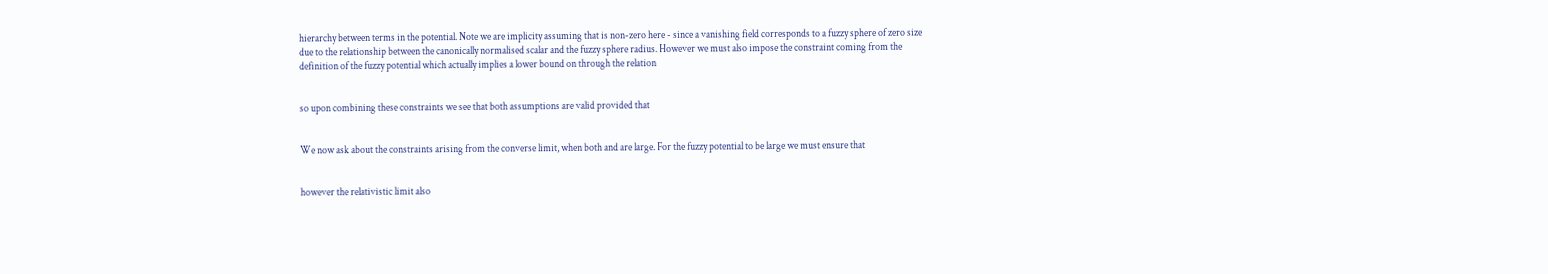hierarchy between terms in the potential. Note we are implicity assuming that is non-zero here - since a vanishing field corresponds to a fuzzy sphere of zero size due to the relationship between the canonically normalised scalar and the fuzzy sphere radius. However we must also impose the constraint coming from the definition of the fuzzy potential which actually implies a lower bound on through the relation


so upon combining these constraints we see that both assumptions are valid provided that


We now ask about the constraints arising from the converse limit, when both and are large. For the fuzzy potential to be large we must ensure that


however the relativistic limit also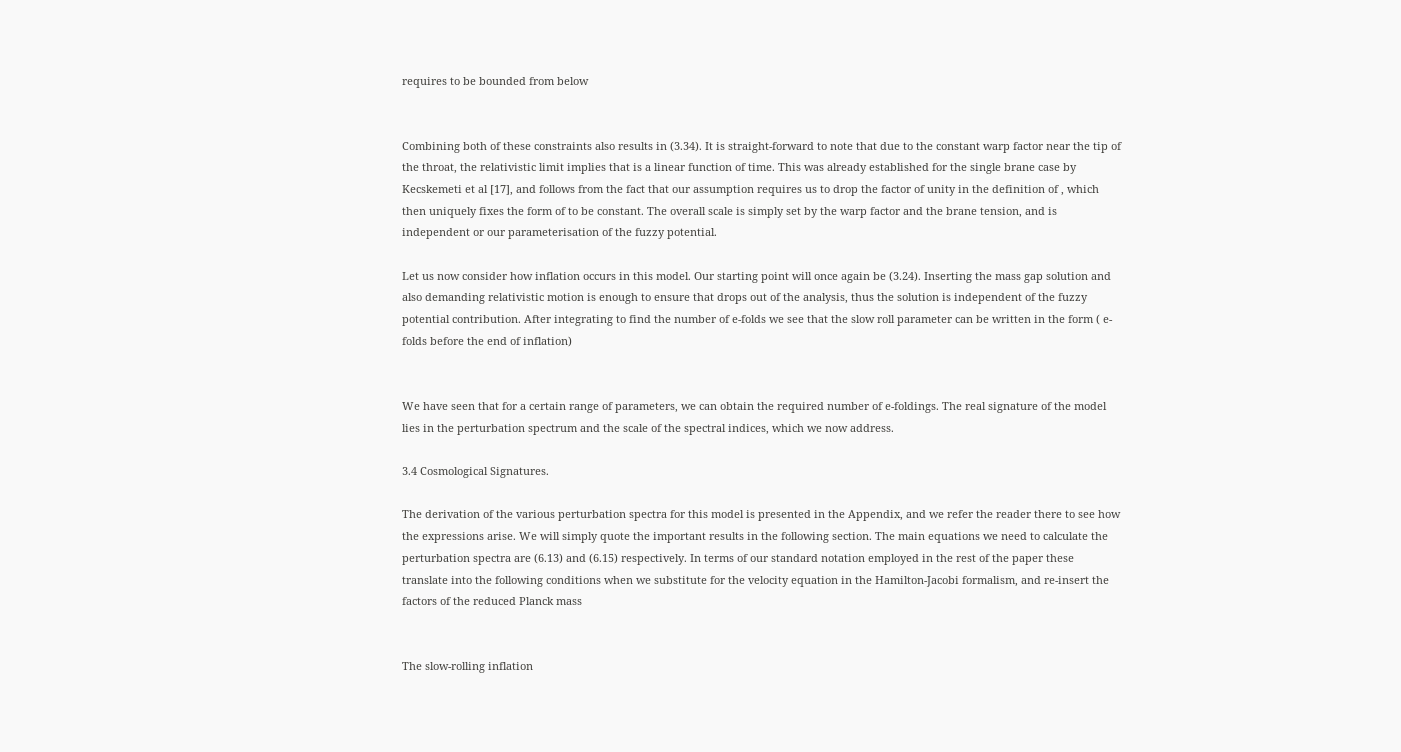requires to be bounded from below


Combining both of these constraints also results in (3.34). It is straight-forward to note that due to the constant warp factor near the tip of the throat, the relativistic limit implies that is a linear function of time. This was already established for the single brane case by Kecskemeti et al [17], and follows from the fact that our assumption requires us to drop the factor of unity in the definition of , which then uniquely fixes the form of to be constant. The overall scale is simply set by the warp factor and the brane tension, and is independent or our parameterisation of the fuzzy potential.

Let us now consider how inflation occurs in this model. Our starting point will once again be (3.24). Inserting the mass gap solution and also demanding relativistic motion is enough to ensure that drops out of the analysis, thus the solution is independent of the fuzzy potential contribution. After integrating to find the number of e-folds we see that the slow roll parameter can be written in the form ( e-folds before the end of inflation)


We have seen that for a certain range of parameters, we can obtain the required number of e-foldings. The real signature of the model lies in the perturbation spectrum and the scale of the spectral indices, which we now address.

3.4 Cosmological Signatures.

The derivation of the various perturbation spectra for this model is presented in the Appendix, and we refer the reader there to see how the expressions arise. We will simply quote the important results in the following section. The main equations we need to calculate the perturbation spectra are (6.13) and (6.15) respectively. In terms of our standard notation employed in the rest of the paper these translate into the following conditions when we substitute for the velocity equation in the Hamilton-Jacobi formalism, and re-insert the factors of the reduced Planck mass


The slow-rolling inflation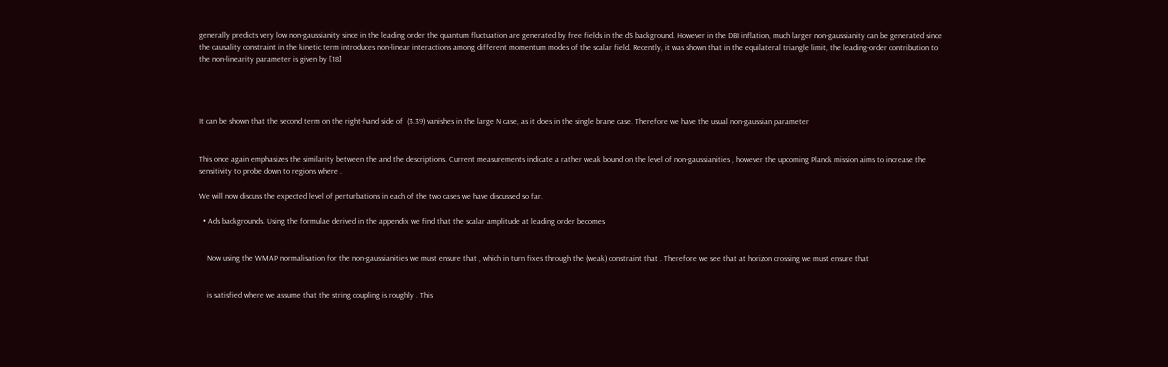generally predicts very low non-gaussianity since in the leading order the quantum fluctuation are generated by free fields in the dS background. However in the DBI inflation, much larger non-gaussianity can be generated since the causality constraint in the kinetic term introduces non-linear interactions among different momentum modes of the scalar field. Recently, it was shown that in the equilateral triangle limit, the leading-order contribution to the non-linearity parameter is given by [18]




It can be shown that the second term on the right-hand side of  (3.39) vanishes in the large N case, as it does in the single brane case. Therefore we have the usual non-gaussian parameter


This once again emphasizes the similarity between the and the descriptions. Current measurements indicate a rather weak bound on the level of non-gaussianities , however the upcoming Planck mission aims to increase the sensitivity to probe down to regions where .

We will now discuss the expected level of perturbations in each of the two cases we have discussed so far.

  • Ads backgrounds. Using the formulae derived in the appendix we find that the scalar amplitude at leading order becomes


    Now using the WMAP normalisation for the non-gaussianities we must ensure that , which in turn fixes through the (weak) constraint that . Therefore we see that at horizon crossing we must ensure that


    is satisfied where we assume that the string coupling is roughly . This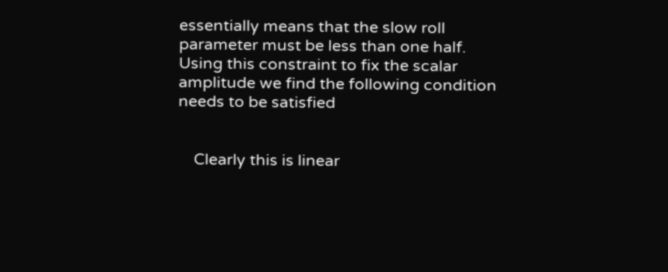essentially means that the slow roll parameter must be less than one half. Using this constraint to fix the scalar amplitude we find the following condition needs to be satisfied


    Clearly this is linear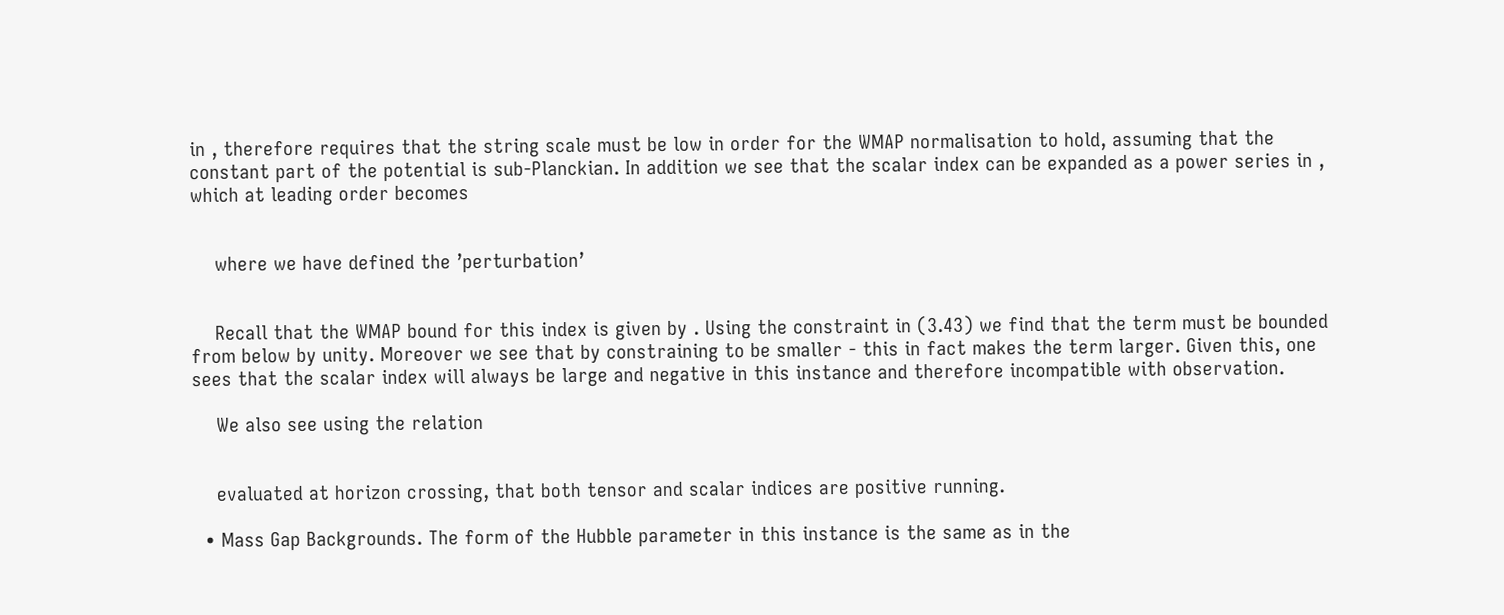in , therefore requires that the string scale must be low in order for the WMAP normalisation to hold, assuming that the constant part of the potential is sub-Planckian. In addition we see that the scalar index can be expanded as a power series in , which at leading order becomes


    where we have defined the ’perturbation’


    Recall that the WMAP bound for this index is given by . Using the constraint in (3.43) we find that the term must be bounded from below by unity. Moreover we see that by constraining to be smaller - this in fact makes the term larger. Given this, one sees that the scalar index will always be large and negative in this instance and therefore incompatible with observation.

    We also see using the relation


    evaluated at horizon crossing, that both tensor and scalar indices are positive running.

  • Mass Gap Backgrounds. The form of the Hubble parameter in this instance is the same as in the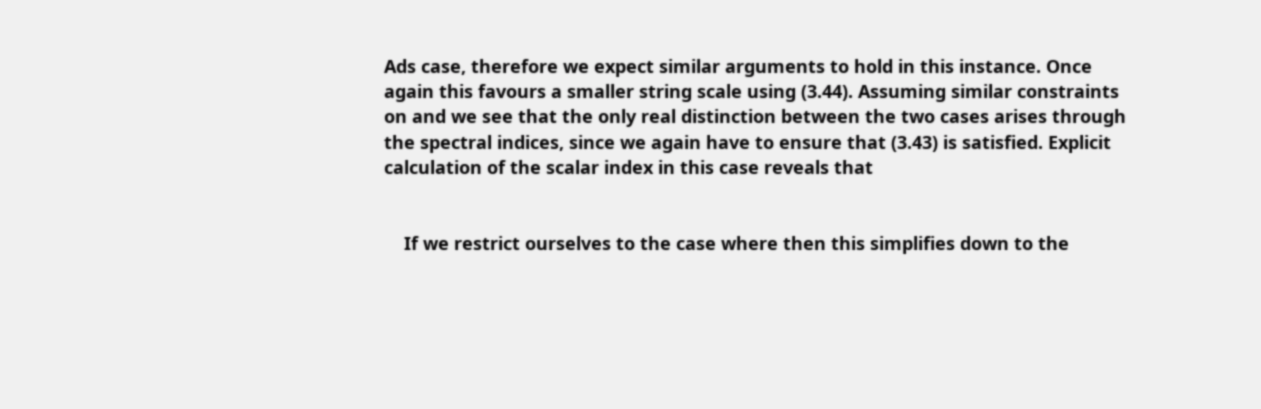Ads case, therefore we expect similar arguments to hold in this instance. Once again this favours a smaller string scale using (3.44). Assuming similar constraints on and we see that the only real distinction between the two cases arises through the spectral indices, since we again have to ensure that (3.43) is satisfied. Explicit calculation of the scalar index in this case reveals that


    If we restrict ourselves to the case where then this simplifies down to the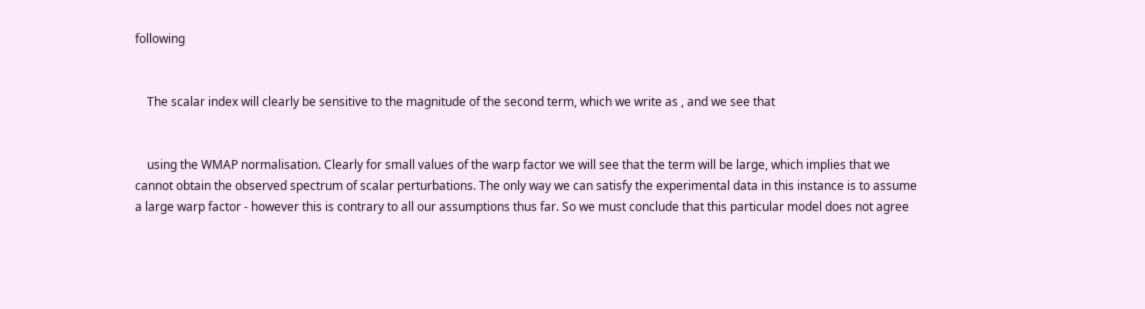following


    The scalar index will clearly be sensitive to the magnitude of the second term, which we write as , and we see that


    using the WMAP normalisation. Clearly for small values of the warp factor we will see that the term will be large, which implies that we cannot obtain the observed spectrum of scalar perturbations. The only way we can satisfy the experimental data in this instance is to assume a large warp factor - however this is contrary to all our assumptions thus far. So we must conclude that this particular model does not agree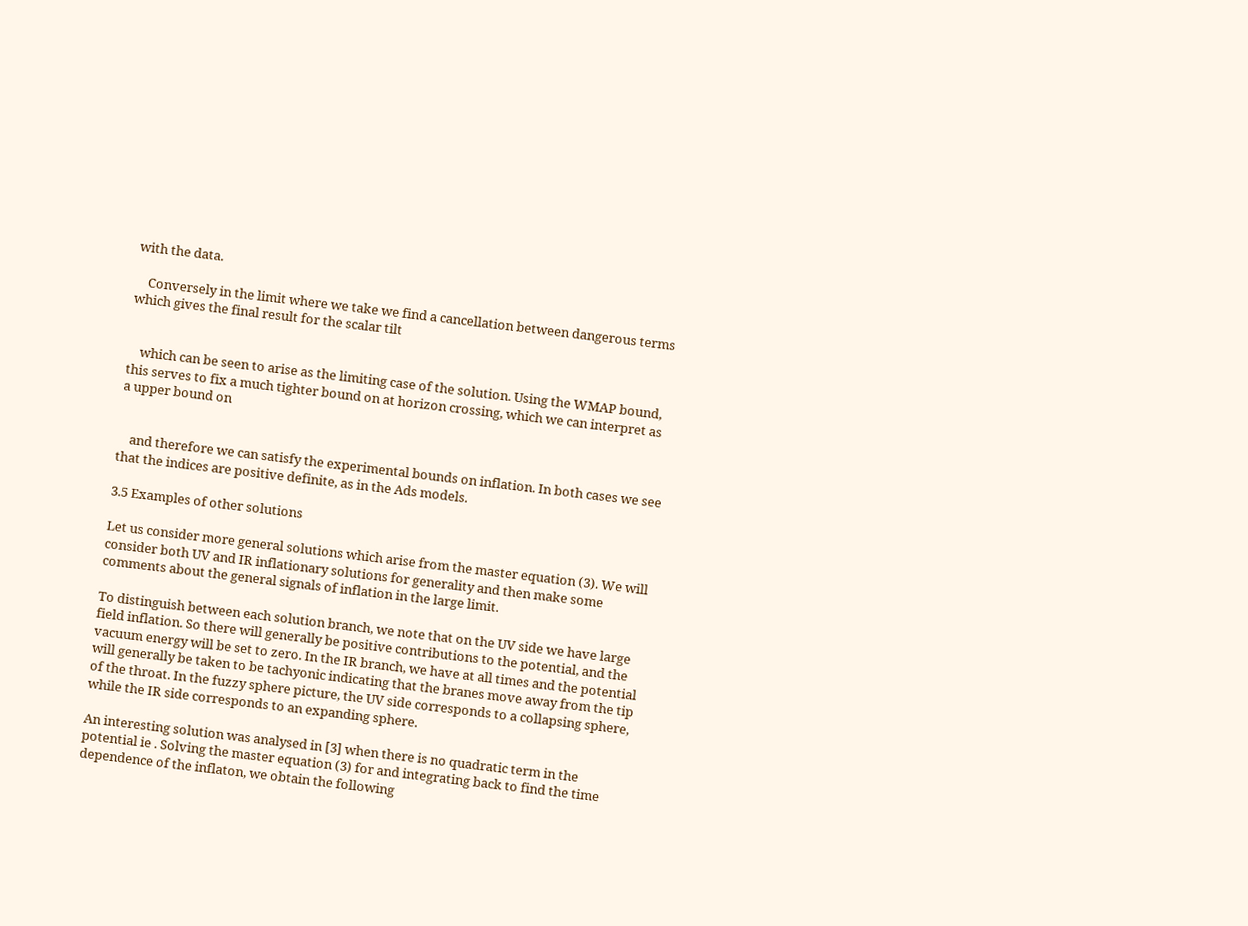with the data.

    Conversely in the limit where we take we find a cancellation between dangerous terms which gives the final result for the scalar tilt


    which can be seen to arise as the limiting case of the solution. Using the WMAP bound, this serves to fix a much tighter bound on at horizon crossing, which we can interpret as a upper bound on


    and therefore we can satisfy the experimental bounds on inflation. In both cases we see that the indices are positive definite, as in the Ads models.

3.5 Examples of other solutions

Let us consider more general solutions which arise from the master equation (3). We will consider both UV and IR inflationary solutions for generality and then make some comments about the general signals of inflation in the large limit.

To distinguish between each solution branch, we note that on the UV side we have large field inflation. So there will generally be positive contributions to the potential, and the vacuum energy will be set to zero. In the IR branch, we have at all times and the potential will generally be taken to be tachyonic indicating that the branes move away from the tip of the throat. In the fuzzy sphere picture, the UV side corresponds to a collapsing sphere, while the IR side corresponds to an expanding sphere.

An interesting solution was analysed in [3] when there is no quadratic term in the potential ie . Solving the master equation (3) for and integrating back to find the time dependence of the inflaton, we obtain the following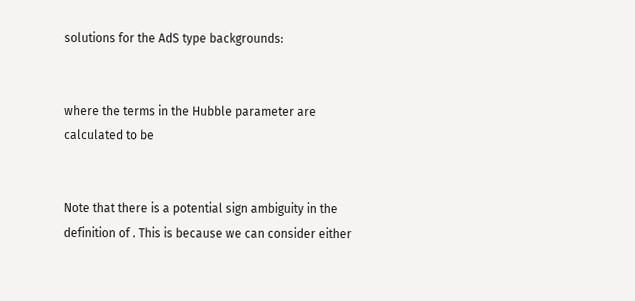solutions for the AdS type backgrounds:


where the terms in the Hubble parameter are calculated to be


Note that there is a potential sign ambiguity in the definition of . This is because we can consider either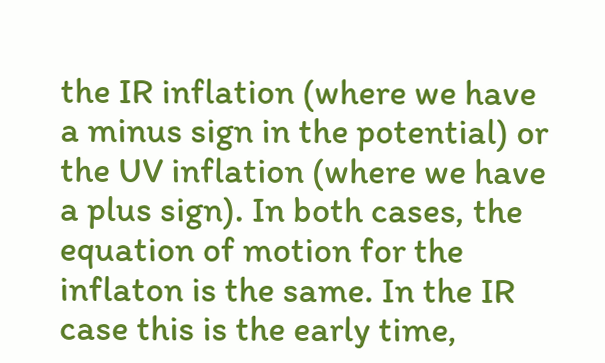the IR inflation (where we have a minus sign in the potential) or the UV inflation (where we have a plus sign). In both cases, the equation of motion for the inflaton is the same. In the IR case this is the early time,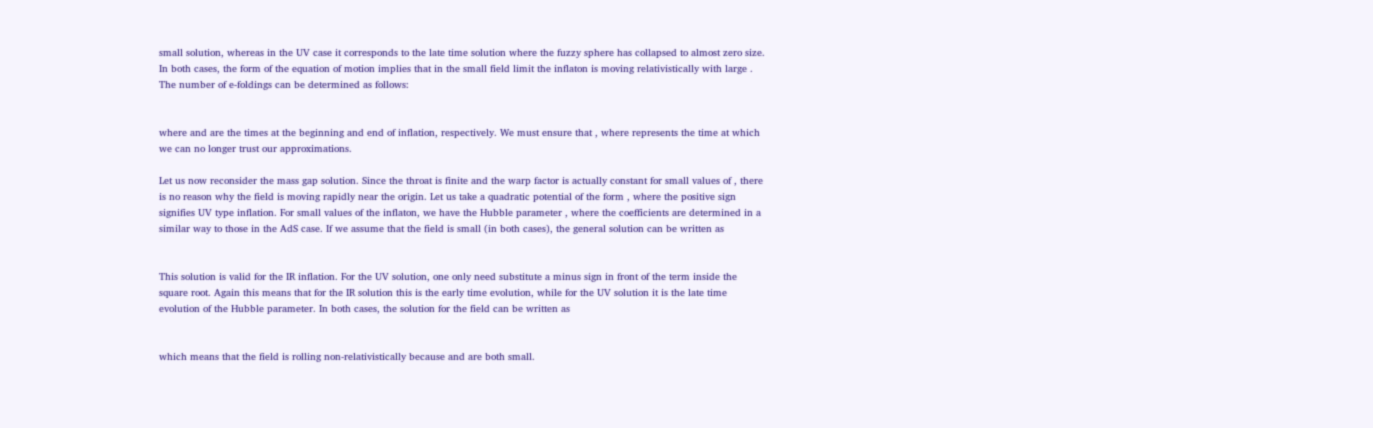small solution, whereas in the UV case it corresponds to the late time solution where the fuzzy sphere has collapsed to almost zero size. In both cases, the form of the equation of motion implies that in the small field limit the inflaton is moving relativistically with large . The number of e-foldings can be determined as follows:


where and are the times at the beginning and end of inflation, respectively. We must ensure that , where represents the time at which we can no longer trust our approximations.

Let us now reconsider the mass gap solution. Since the throat is finite and the warp factor is actually constant for small values of , there is no reason why the field is moving rapidly near the origin. Let us take a quadratic potential of the form , where the positive sign signifies UV type inflation. For small values of the inflaton, we have the Hubble parameter , where the coefficients are determined in a similar way to those in the AdS case. If we assume that the field is small (in both cases), the general solution can be written as


This solution is valid for the IR inflation. For the UV solution, one only need substitute a minus sign in front of the term inside the square root. Again this means that for the IR solution this is the early time evolution, while for the UV solution it is the late time evolution of the Hubble parameter. In both cases, the solution for the field can be written as


which means that the field is rolling non-relativistically because and are both small.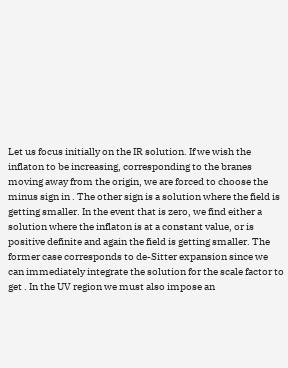Let us focus initially on the IR solution. If we wish the inflaton to be increasing, corresponding to the branes moving away from the origin, we are forced to choose the minus sign in . The other sign is a solution where the field is getting smaller. In the event that is zero, we find either a solution where the inflaton is at a constant value, or is positive definite and again the field is getting smaller. The former case corresponds to de-Sitter expansion since we can immediately integrate the solution for the scale factor to get . In the UV region we must also impose an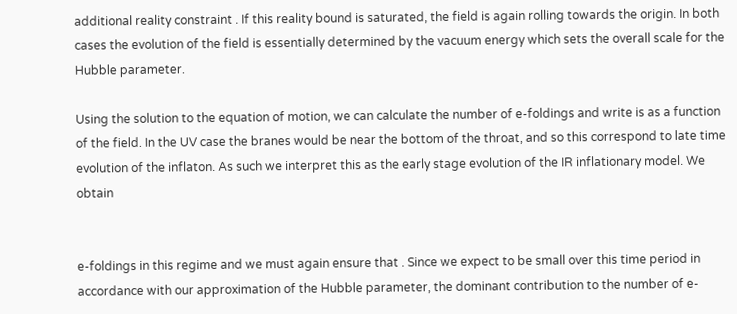additional reality constraint . If this reality bound is saturated, the field is again rolling towards the origin. In both cases the evolution of the field is essentially determined by the vacuum energy which sets the overall scale for the Hubble parameter.

Using the solution to the equation of motion, we can calculate the number of e-foldings and write is as a function of the field. In the UV case the branes would be near the bottom of the throat, and so this correspond to late time evolution of the inflaton. As such we interpret this as the early stage evolution of the IR inflationary model. We obtain


e-foldings in this regime and we must again ensure that . Since we expect to be small over this time period in accordance with our approximation of the Hubble parameter, the dominant contribution to the number of e-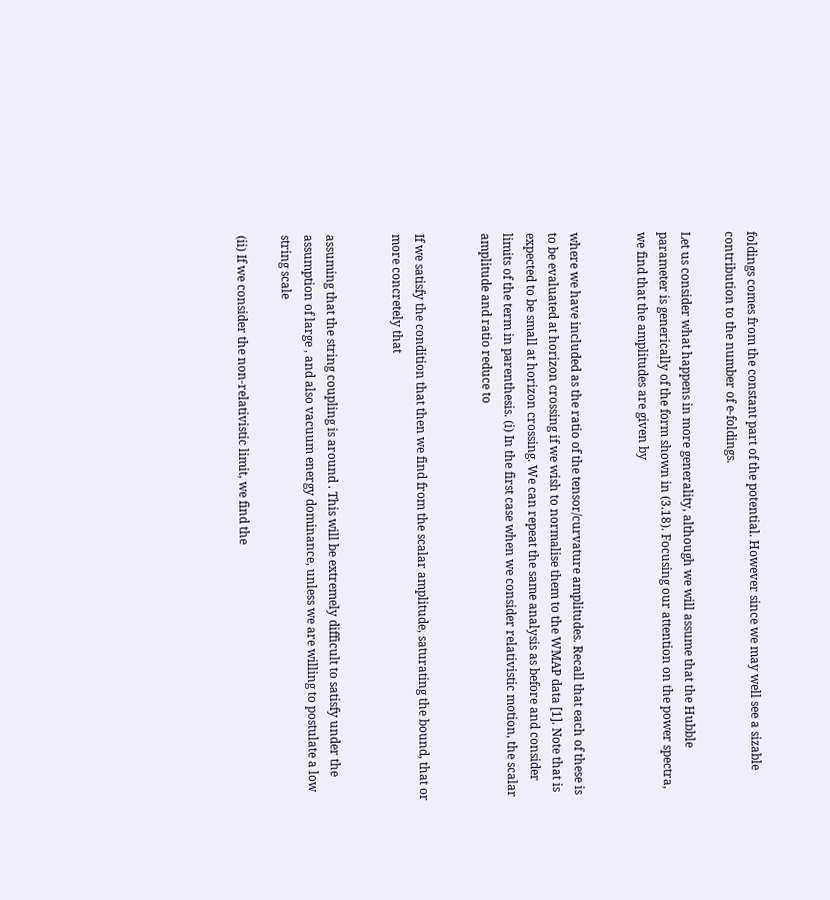foldings comes from the constant part of the potential. However since we may well see a sizable contribution to the number of e-foldings.

Let us consider what happens in more generality, although we will assume that the Hubble parameter is generically of the form shown in (3.18). Focusing our attention on the power spectra, we find that the amplitudes are given by


where we have included as the ratio of the tensor/curvature amplitudes. Recall that each of these is to be evaluated at horizon crossing if we wish to normalise them to the WMAP data [1]. Note that is expected to be small at horizon crossing. We can repeat the same analysis as before and consider limits of the term in parenthesis. (i) In the first case when we consider relativistic motion, the scalar amplitude and ratio reduce to


If we satisfy the condition that then we find from the scalar amplitude, saturating the bound, that or more concretely that


assuming that the string coupling is around . This will be extremely difficult to satisfy under the assumption of large , and also vacuum energy dominance, unless we are willing to postulate a low string scale

(ii) If we consider the non-relativistic limit, we find the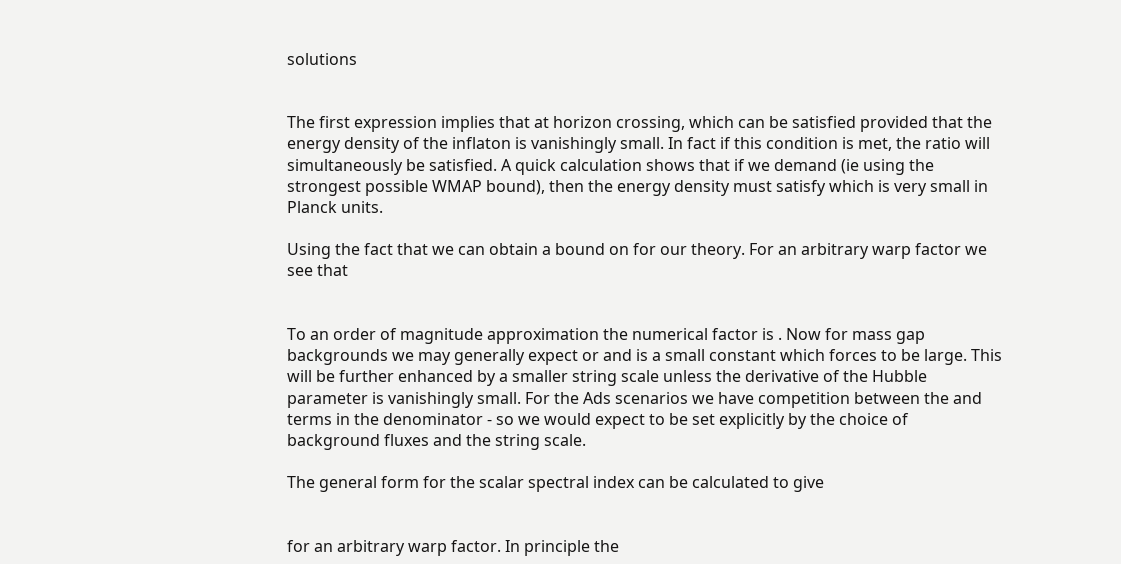solutions


The first expression implies that at horizon crossing, which can be satisfied provided that the energy density of the inflaton is vanishingly small. In fact if this condition is met, the ratio will simultaneously be satisfied. A quick calculation shows that if we demand (ie using the strongest possible WMAP bound), then the energy density must satisfy which is very small in Planck units.

Using the fact that we can obtain a bound on for our theory. For an arbitrary warp factor we see that


To an order of magnitude approximation the numerical factor is . Now for mass gap backgrounds we may generally expect or and is a small constant which forces to be large. This will be further enhanced by a smaller string scale unless the derivative of the Hubble parameter is vanishingly small. For the Ads scenarios we have competition between the and terms in the denominator - so we would expect to be set explicitly by the choice of background fluxes and the string scale.

The general form for the scalar spectral index can be calculated to give


for an arbitrary warp factor. In principle the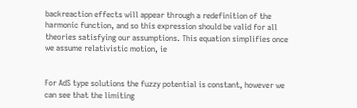backreaction effects will appear through a redefinition of the harmonic function, and so this expression should be valid for all theories satisfying our assumptions. This equation simplifies once we assume relativistic motion, ie


For AdS type solutions the fuzzy potential is constant, however we can see that the limiting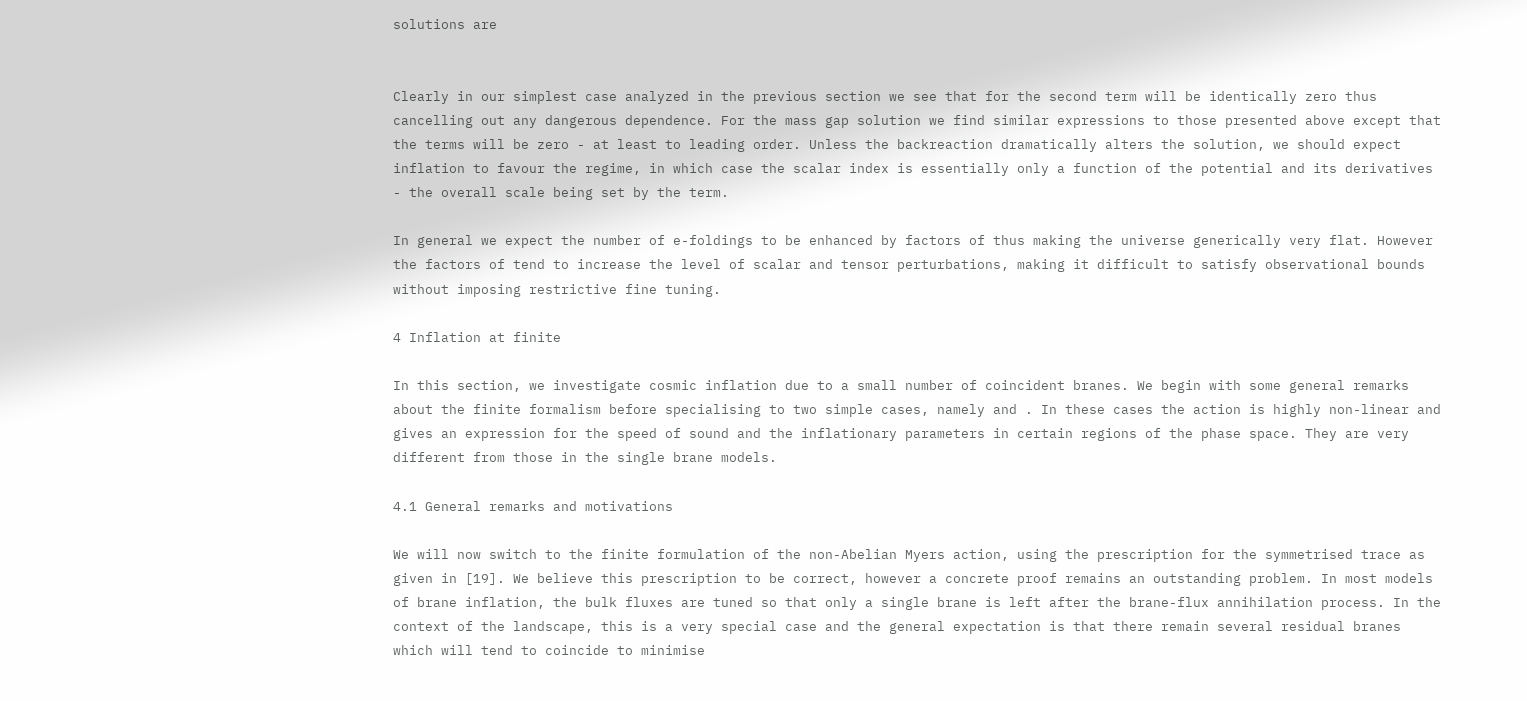solutions are


Clearly in our simplest case analyzed in the previous section we see that for the second term will be identically zero thus cancelling out any dangerous dependence. For the mass gap solution we find similar expressions to those presented above except that the terms will be zero - at least to leading order. Unless the backreaction dramatically alters the solution, we should expect inflation to favour the regime, in which case the scalar index is essentially only a function of the potential and its derivatives - the overall scale being set by the term.

In general we expect the number of e-foldings to be enhanced by factors of thus making the universe generically very flat. However the factors of tend to increase the level of scalar and tensor perturbations, making it difficult to satisfy observational bounds without imposing restrictive fine tuning.

4 Inflation at finite

In this section, we investigate cosmic inflation due to a small number of coincident branes. We begin with some general remarks about the finite formalism before specialising to two simple cases, namely and . In these cases the action is highly non-linear and gives an expression for the speed of sound and the inflationary parameters in certain regions of the phase space. They are very different from those in the single brane models.

4.1 General remarks and motivations

We will now switch to the finite formulation of the non-Abelian Myers action, using the prescription for the symmetrised trace as given in [19]. We believe this prescription to be correct, however a concrete proof remains an outstanding problem. In most models of brane inflation, the bulk fluxes are tuned so that only a single brane is left after the brane-flux annihilation process. In the context of the landscape, this is a very special case and the general expectation is that there remain several residual branes which will tend to coincide to minimise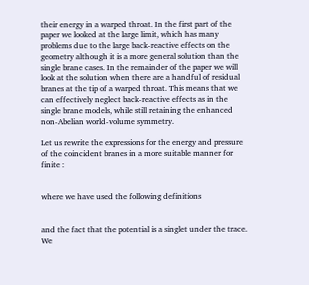their energy in a warped throat. In the first part of the paper we looked at the large limit, which has many problems due to the large back-reactive effects on the geometry although it is a more general solution than the single brane cases. In the remainder of the paper we will look at the solution when there are a handful of residual branes at the tip of a warped throat. This means that we can effectively neglect back-reactive effects as in the single brane models, while still retaining the enhanced non-Abelian world-volume symmetry.

Let us rewrite the expressions for the energy and pressure of the coincident branes in a more suitable manner for finite :


where we have used the following definitions


and the fact that the potential is a singlet under the trace. We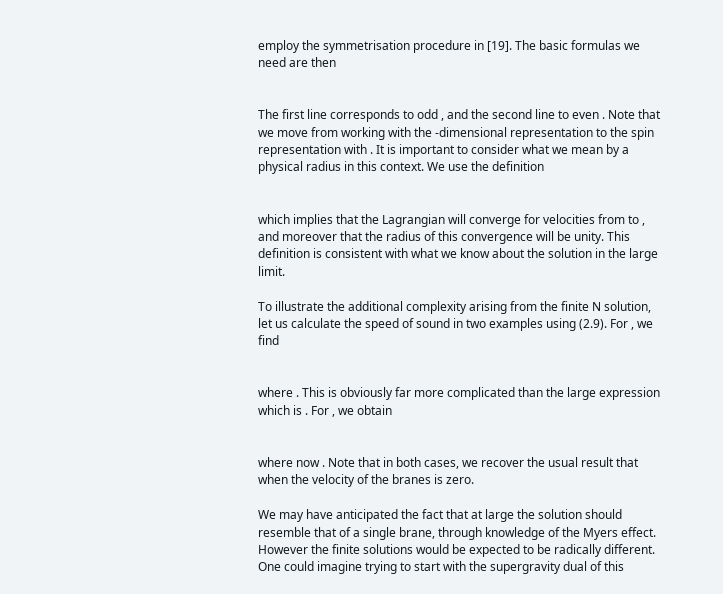employ the symmetrisation procedure in [19]. The basic formulas we need are then


The first line corresponds to odd , and the second line to even . Note that we move from working with the -dimensional representation to the spin representation with . It is important to consider what we mean by a physical radius in this context. We use the definition


which implies that the Lagrangian will converge for velocities from to , and moreover that the radius of this convergence will be unity. This definition is consistent with what we know about the solution in the large limit.

To illustrate the additional complexity arising from the finite N solution, let us calculate the speed of sound in two examples using (2.9). For , we find


where . This is obviously far more complicated than the large expression which is . For , we obtain


where now . Note that in both cases, we recover the usual result that when the velocity of the branes is zero.

We may have anticipated the fact that at large the solution should resemble that of a single brane, through knowledge of the Myers effect. However the finite solutions would be expected to be radically different. One could imagine trying to start with the supergravity dual of this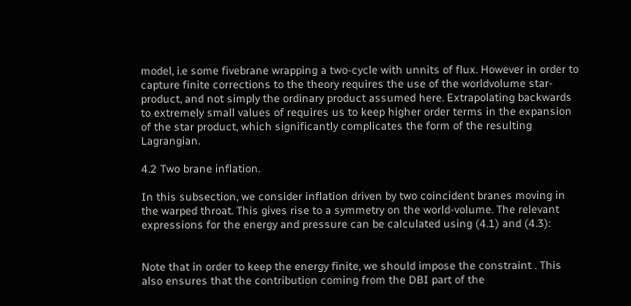model, i.e some fivebrane wrapping a two-cycle with unnits of flux. However in order to capture finite corrections to the theory requires the use of the worldvolume star-product, and not simply the ordinary product assumed here. Extrapolating backwards to extremely small values of requires us to keep higher order terms in the expansion of the star product, which significantly complicates the form of the resulting Lagrangian.

4.2 Two brane inflation.

In this subsection, we consider inflation driven by two coincident branes moving in the warped throat. This gives rise to a symmetry on the world-volume. The relevant expressions for the energy and pressure can be calculated using (4.1) and (4.3):


Note that in order to keep the energy finite, we should impose the constraint . This also ensures that the contribution coming from the DBI part of the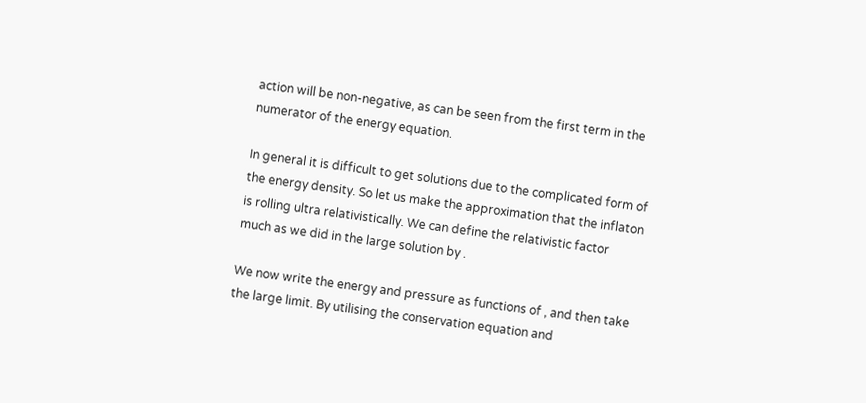action will be non-negative, as can be seen from the first term in the numerator of the energy equation.

In general it is difficult to get solutions due to the complicated form of the energy density. So let us make the approximation that the inflaton is rolling ultra relativistically. We can define the relativistic factor much as we did in the large solution by .

We now write the energy and pressure as functions of , and then take the large limit. By utilising the conservation equation and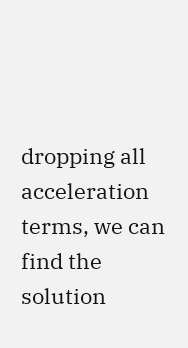dropping all acceleration terms, we can find the solution